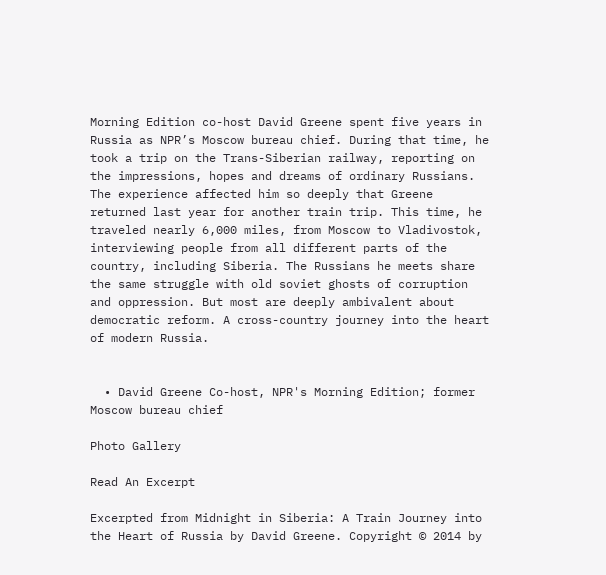Morning Edition co-host David Greene spent five years in Russia as NPR’s Moscow bureau chief. During that time, he took a trip on the Trans-Siberian railway, reporting on the impressions, hopes and dreams of ordinary Russians. The experience affected him so deeply that Greene returned last year for another train trip. This time, he traveled nearly 6,000 miles, from Moscow to Vladivostok, interviewing people from all different parts of the country, including Siberia. The Russians he meets share the same struggle with old soviet ghosts of corruption and oppression. But most are deeply ambivalent about democratic reform. A cross-country journey into the heart of modern Russia.


  • David Greene Co-host, NPR's Morning Edition; former Moscow bureau chief

Photo Gallery

Read An Excerpt

Excerpted from Midnight in Siberia: A Train Journey into the Heart of Russia by David Greene. Copyright © 2014 by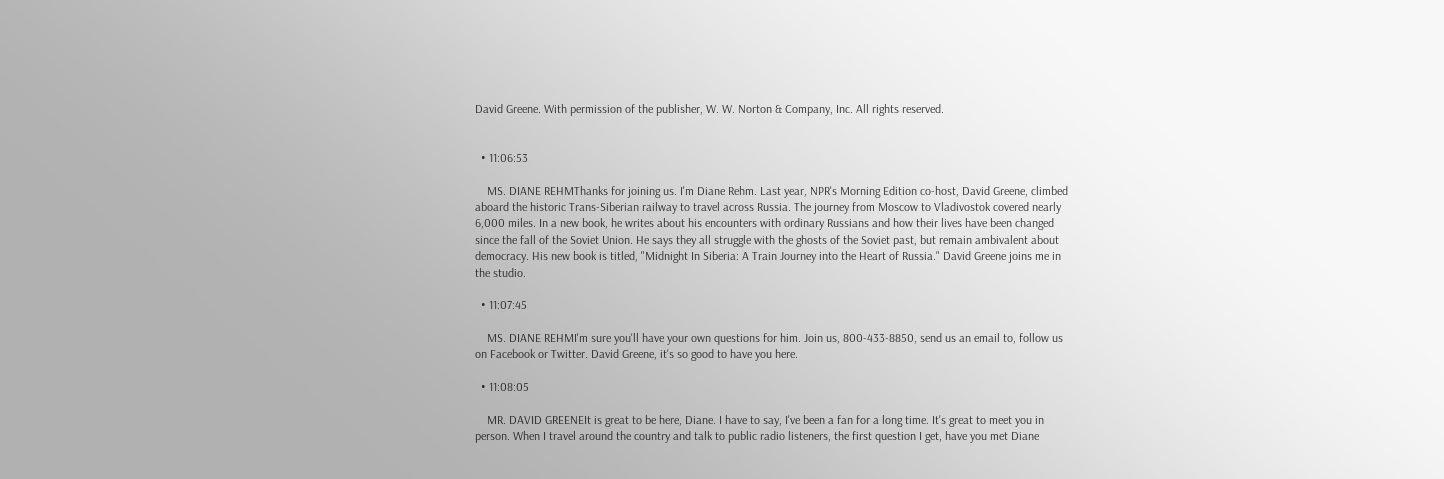David Greene. With permission of the publisher, W. W. Norton & Company, Inc. All rights reserved.


  • 11:06:53

    MS. DIANE REHMThanks for joining us. I'm Diane Rehm. Last year, NPR's Morning Edition co-host, David Greene, climbed aboard the historic Trans-Siberian railway to travel across Russia. The journey from Moscow to Vladivostok covered nearly 6,000 miles. In a new book, he writes about his encounters with ordinary Russians and how their lives have been changed since the fall of the Soviet Union. He says they all struggle with the ghosts of the Soviet past, but remain ambivalent about democracy. His new book is titled, "Midnight In Siberia: A Train Journey into the Heart of Russia." David Greene joins me in the studio.

  • 11:07:45

    MS. DIANE REHMI'm sure you'll have your own questions for him. Join us, 800-433-8850, send us an email to, follow us on Facebook or Twitter. David Greene, it's so good to have you here.

  • 11:08:05

    MR. DAVID GREENEIt is great to be here, Diane. I have to say, I've been a fan for a long time. It's great to meet you in person. When I travel around the country and talk to public radio listeners, the first question I get, have you met Diane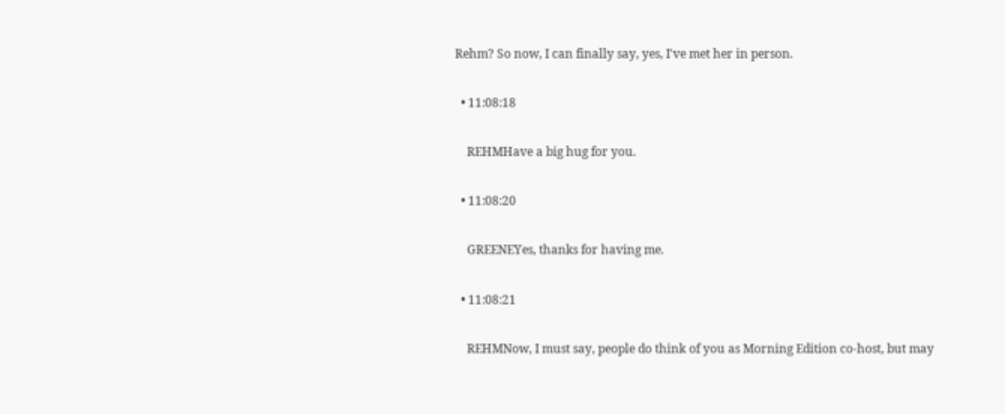Rehm? So now, I can finally say, yes, I've met her in person.

  • 11:08:18

    REHMHave a big hug for you.

  • 11:08:20

    GREENEYes, thanks for having me.

  • 11:08:21

    REHMNow, I must say, people do think of you as Morning Edition co-host, but may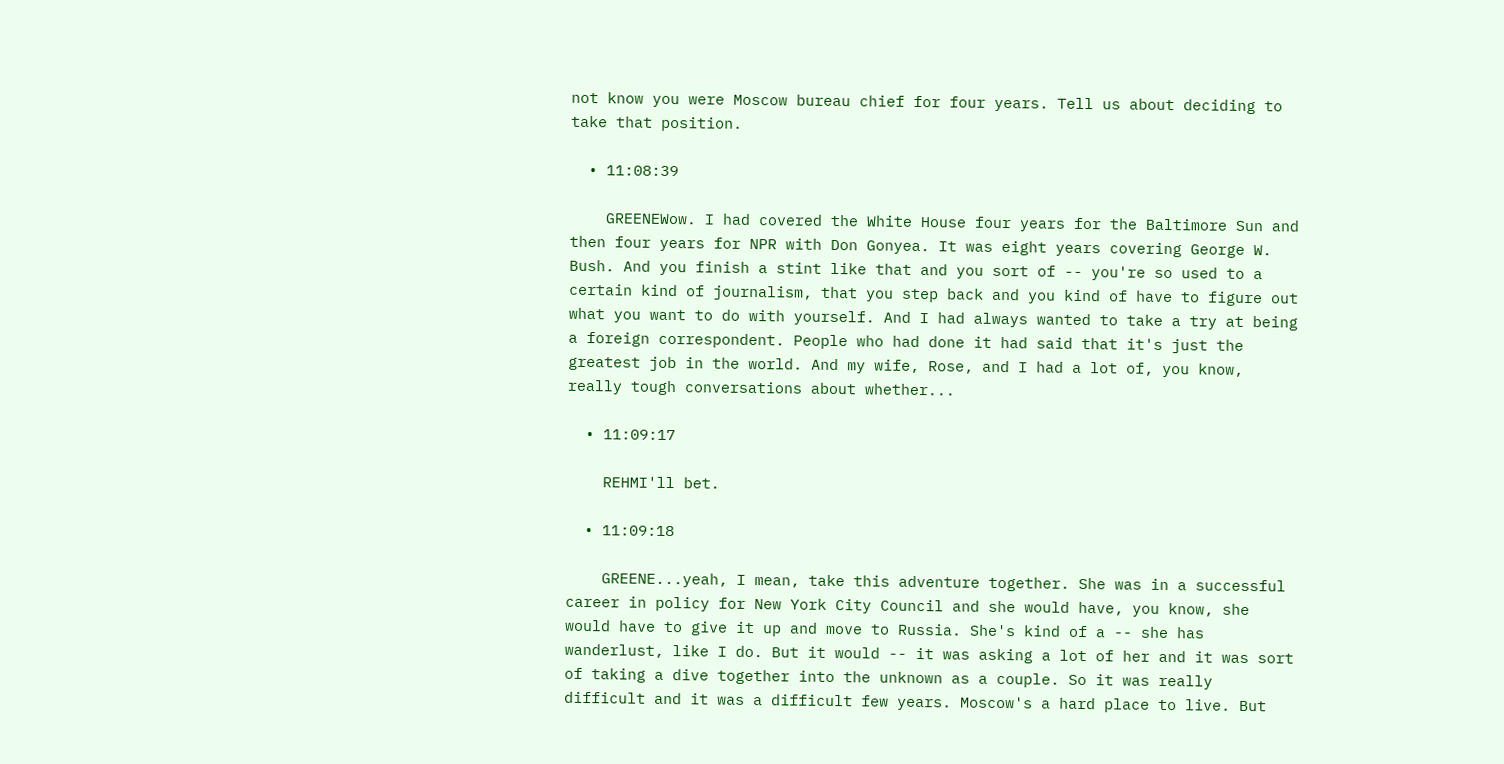not know you were Moscow bureau chief for four years. Tell us about deciding to take that position.

  • 11:08:39

    GREENEWow. I had covered the White House four years for the Baltimore Sun and then four years for NPR with Don Gonyea. It was eight years covering George W. Bush. And you finish a stint like that and you sort of -- you're so used to a certain kind of journalism, that you step back and you kind of have to figure out what you want to do with yourself. And I had always wanted to take a try at being a foreign correspondent. People who had done it had said that it's just the greatest job in the world. And my wife, Rose, and I had a lot of, you know, really tough conversations about whether...

  • 11:09:17

    REHMI'll bet.

  • 11:09:18

    GREENE...yeah, I mean, take this adventure together. She was in a successful career in policy for New York City Council and she would have, you know, she would have to give it up and move to Russia. She's kind of a -- she has wanderlust, like I do. But it would -- it was asking a lot of her and it was sort of taking a dive together into the unknown as a couple. So it was really difficult and it was a difficult few years. Moscow's a hard place to live. But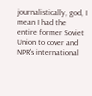journalistically, god, I mean I had the entire former Soviet Union to cover and NPR's international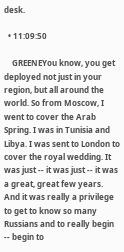desk.

  • 11:09:50

    GREENEYou know, you get deployed not just in your region, but all around the world. So from Moscow, I went to cover the Arab Spring. I was in Tunisia and Libya. I was sent to London to cover the royal wedding. It was just -- it was just -- it was a great, great few years. And it was really a privilege to get to know so many Russians and to really begin -- begin to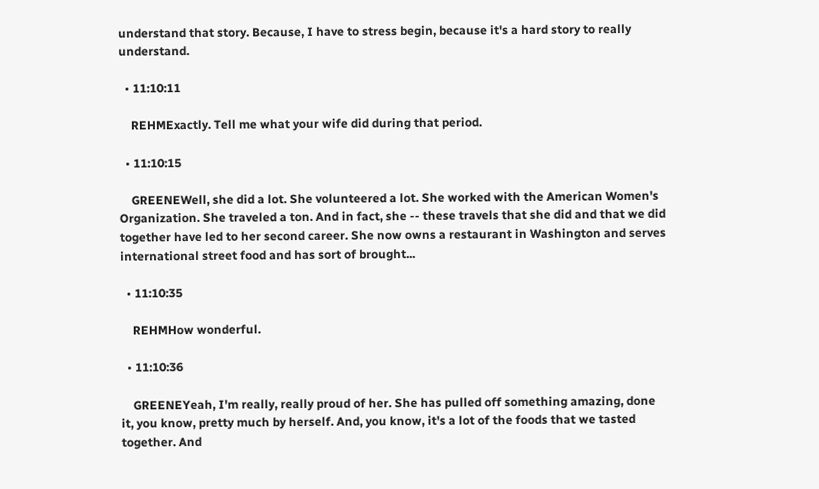understand that story. Because, I have to stress begin, because it's a hard story to really understand.

  • 11:10:11

    REHMExactly. Tell me what your wife did during that period.

  • 11:10:15

    GREENEWell, she did a lot. She volunteered a lot. She worked with the American Women's Organization. She traveled a ton. And in fact, she -- these travels that she did and that we did together have led to her second career. She now owns a restaurant in Washington and serves international street food and has sort of brought...

  • 11:10:35

    REHMHow wonderful.

  • 11:10:36

    GREENEYeah, I'm really, really proud of her. She has pulled off something amazing, done it, you know, pretty much by herself. And, you know, it's a lot of the foods that we tasted together. And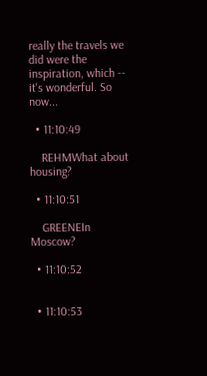really the travels we did were the inspiration, which -- it's wonderful. So now...

  • 11:10:49

    REHMWhat about housing?

  • 11:10:51

    GREENEIn Moscow?

  • 11:10:52


  • 11:10:53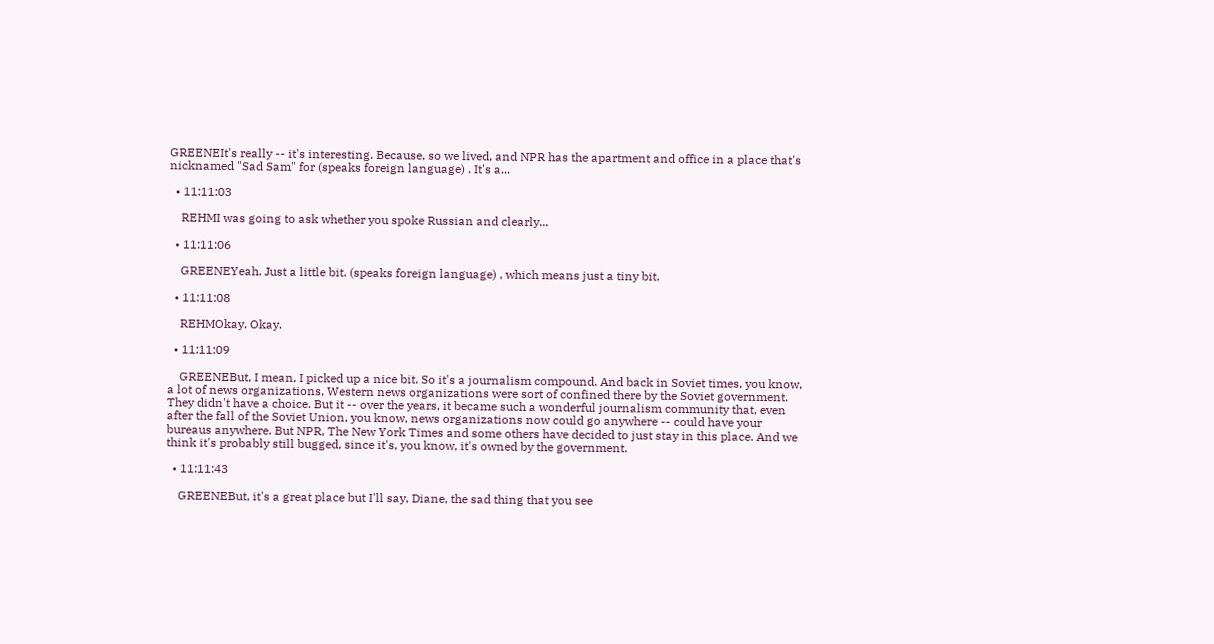GREENEIt's really -- it's interesting. Because, so we lived, and NPR has the apartment and office in a place that's nicknamed "Sad Sam" for (speaks foreign language) . It's a...

  • 11:11:03

    REHMI was going to ask whether you spoke Russian and clearly...

  • 11:11:06

    GREENEYeah. Just a little bit. (speaks foreign language) , which means just a tiny bit.

  • 11:11:08

    REHMOkay. Okay.

  • 11:11:09

    GREENEBut, I mean, I picked up a nice bit. So it's a journalism compound. And back in Soviet times, you know, a lot of news organizations, Western news organizations were sort of confined there by the Soviet government. They didn't have a choice. But it -- over the years, it became such a wonderful journalism community that, even after the fall of the Soviet Union, you know, news organizations now could go anywhere -- could have your bureaus anywhere. But NPR, The New York Times and some others have decided to just stay in this place. And we think it's probably still bugged, since it's, you know, it's owned by the government.

  • 11:11:43

    GREENEBut, it's a great place but I'll say, Diane, the sad thing that you see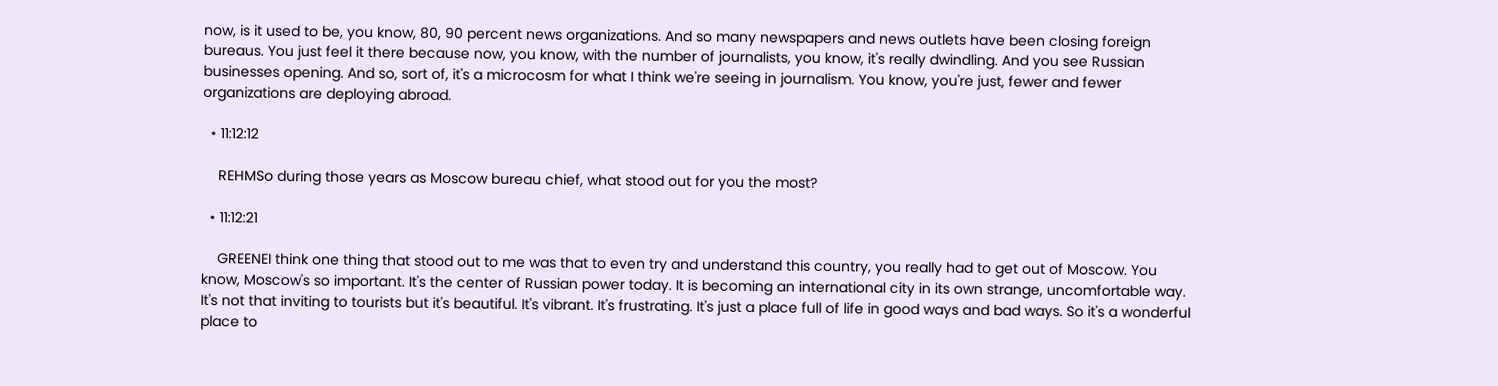now, is it used to be, you know, 80, 90 percent news organizations. And so many newspapers and news outlets have been closing foreign bureaus. You just feel it there because now, you know, with the number of journalists, you know, it's really dwindling. And you see Russian businesses opening. And so, sort of, it's a microcosm for what I think we're seeing in journalism. You know, you're just, fewer and fewer organizations are deploying abroad.

  • 11:12:12

    REHMSo during those years as Moscow bureau chief, what stood out for you the most?

  • 11:12:21

    GREENEI think one thing that stood out to me was that to even try and understand this country, you really had to get out of Moscow. You know, Moscow's so important. It's the center of Russian power today. It is becoming an international city in its own strange, uncomfortable way. It's not that inviting to tourists but it's beautiful. It's vibrant. It's frustrating. It's just a place full of life in good ways and bad ways. So it's a wonderful place to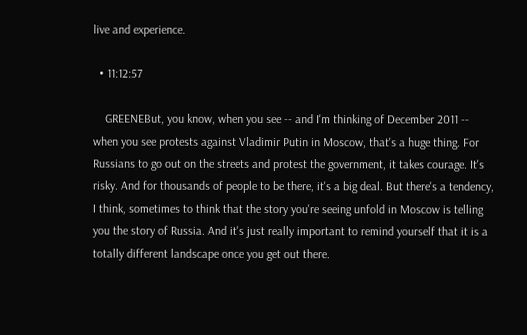live and experience.

  • 11:12:57

    GREENEBut, you know, when you see -- and I'm thinking of December 2011 -- when you see protests against Vladimir Putin in Moscow, that's a huge thing. For Russians to go out on the streets and protest the government, it takes courage. It's risky. And for thousands of people to be there, it's a big deal. But there's a tendency, I think, sometimes to think that the story you're seeing unfold in Moscow is telling you the story of Russia. And it's just really important to remind yourself that it is a totally different landscape once you get out there.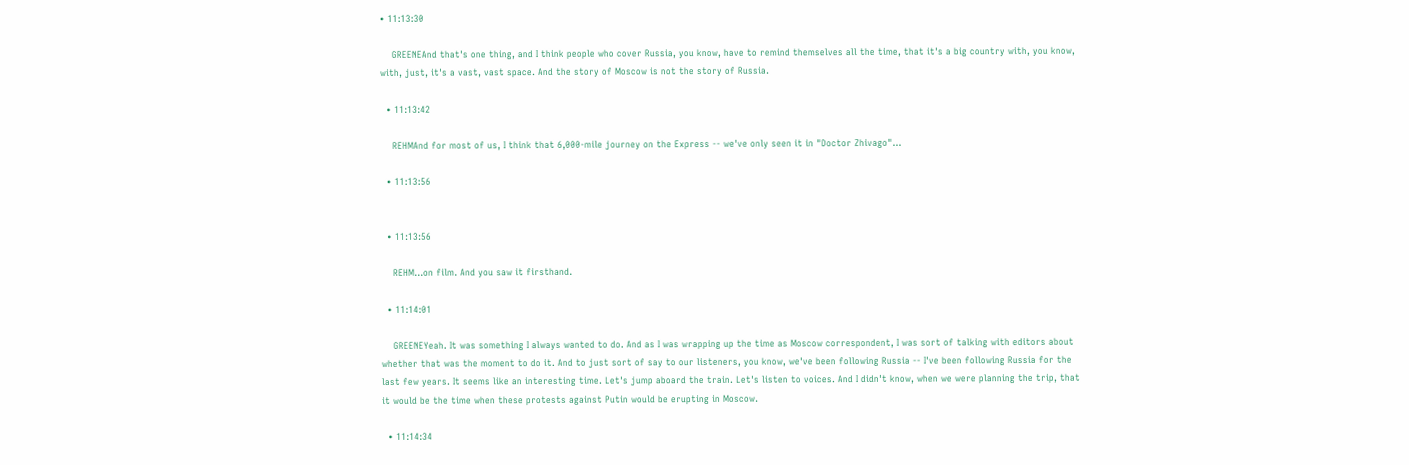• 11:13:30

    GREENEAnd that's one thing, and I think people who cover Russia, you know, have to remind themselves all the time, that it's a big country with, you know, with, just, it's a vast, vast space. And the story of Moscow is not the story of Russia.

  • 11:13:42

    REHMAnd for most of us, I think that 6,000-mile journey on the Express -- we've only seen it in "Doctor Zhivago"...

  • 11:13:56


  • 11:13:56

    REHM...on film. And you saw it firsthand.

  • 11:14:01

    GREENEYeah. It was something I always wanted to do. And as I was wrapping up the time as Moscow correspondent, I was sort of talking with editors about whether that was the moment to do it. And to just sort of say to our listeners, you know, we've been following Russia -- I've been following Russia for the last few years. It seems like an interesting time. Let's jump aboard the train. Let's listen to voices. And I didn't know, when we were planning the trip, that it would be the time when these protests against Putin would be erupting in Moscow.

  • 11:14:34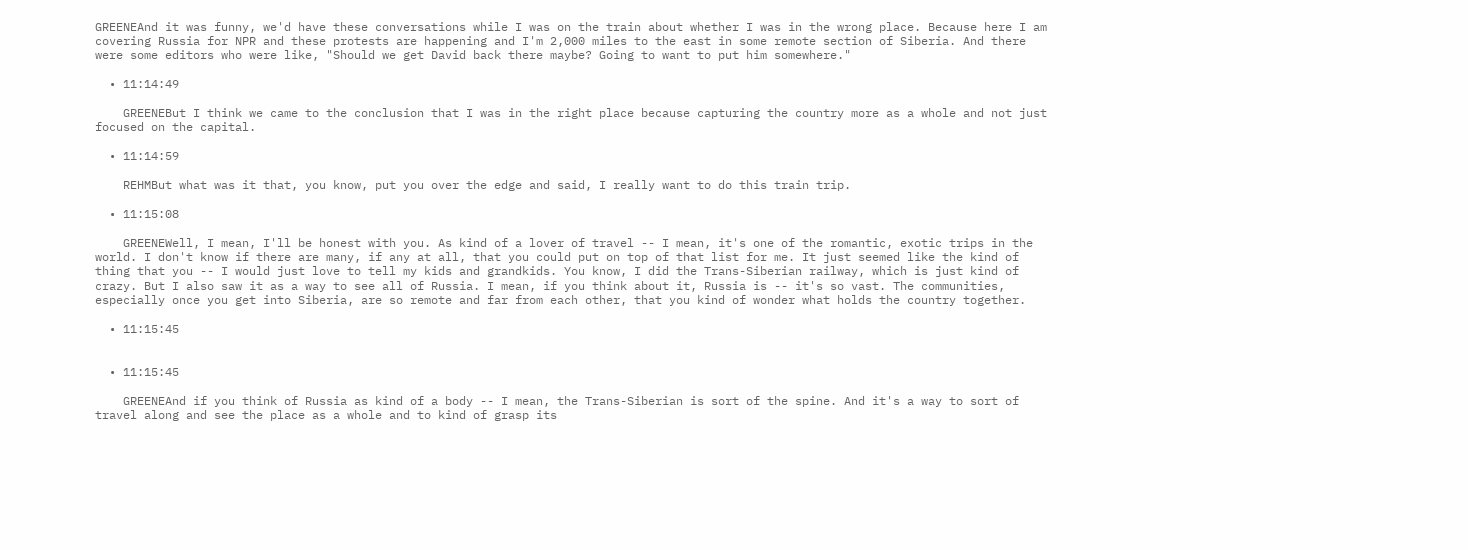GREENEAnd it was funny, we'd have these conversations while I was on the train about whether I was in the wrong place. Because here I am covering Russia for NPR and these protests are happening and I'm 2,000 miles to the east in some remote section of Siberia. And there were some editors who were like, "Should we get David back there maybe? Going to want to put him somewhere."

  • 11:14:49

    GREENEBut I think we came to the conclusion that I was in the right place because capturing the country more as a whole and not just focused on the capital.

  • 11:14:59

    REHMBut what was it that, you know, put you over the edge and said, I really want to do this train trip.

  • 11:15:08

    GREENEWell, I mean, I'll be honest with you. As kind of a lover of travel -- I mean, it's one of the romantic, exotic trips in the world. I don't know if there are many, if any at all, that you could put on top of that list for me. It just seemed like the kind of thing that you -- I would just love to tell my kids and grandkids. You know, I did the Trans-Siberian railway, which is just kind of crazy. But I also saw it as a way to see all of Russia. I mean, if you think about it, Russia is -- it's so vast. The communities, especially once you get into Siberia, are so remote and far from each other, that you kind of wonder what holds the country together.

  • 11:15:45


  • 11:15:45

    GREENEAnd if you think of Russia as kind of a body -- I mean, the Trans-Siberian is sort of the spine. And it's a way to sort of travel along and see the place as a whole and to kind of grasp its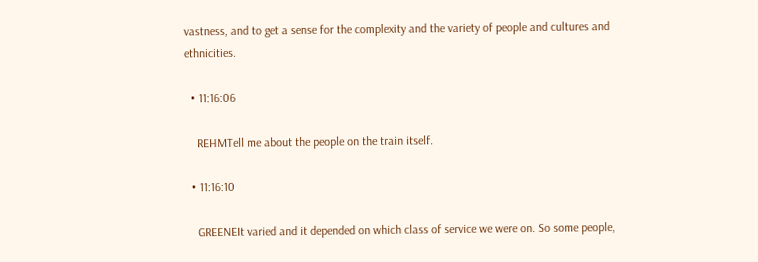vastness, and to get a sense for the complexity and the variety of people and cultures and ethnicities.

  • 11:16:06

    REHMTell me about the people on the train itself.

  • 11:16:10

    GREENEIt varied and it depended on which class of service we were on. So some people,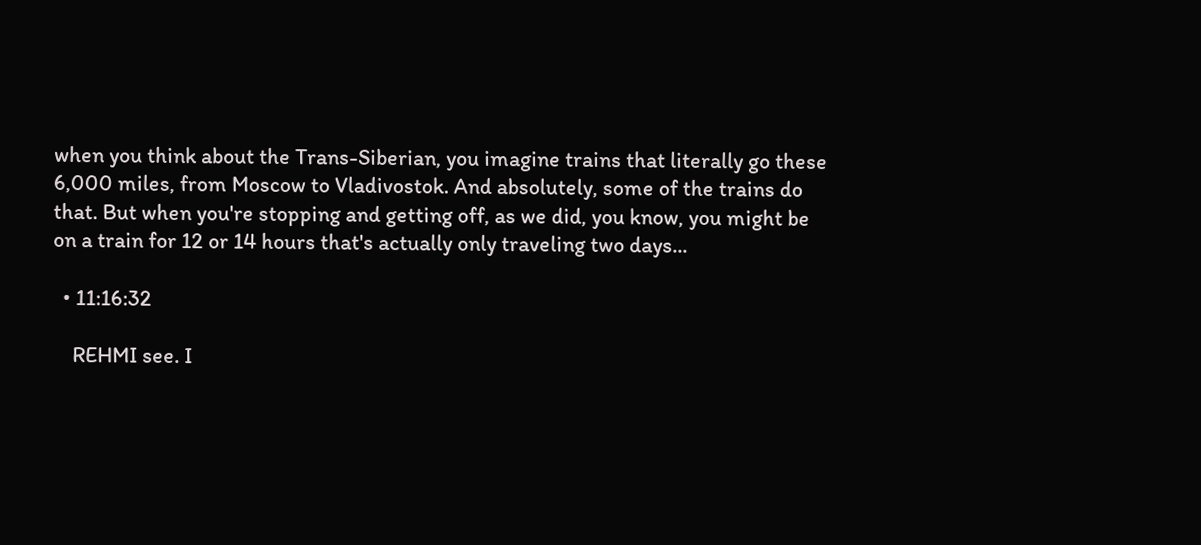when you think about the Trans-Siberian, you imagine trains that literally go these 6,000 miles, from Moscow to Vladivostok. And absolutely, some of the trains do that. But when you're stopping and getting off, as we did, you know, you might be on a train for 12 or 14 hours that's actually only traveling two days...

  • 11:16:32

    REHMI see. I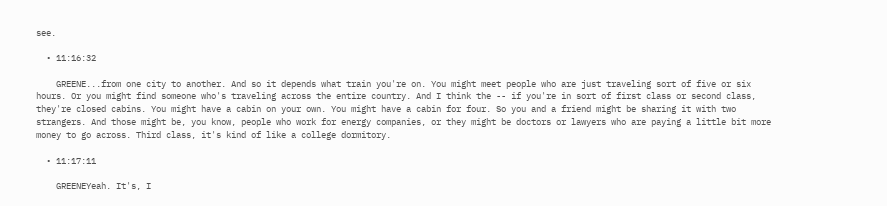see.

  • 11:16:32

    GREENE...from one city to another. And so it depends what train you're on. You might meet people who are just traveling sort of five or six hours. Or you might find someone who's traveling across the entire country. And I think the -- if you're in sort of first class or second class, they're closed cabins. You might have a cabin on your own. You might have a cabin for four. So you and a friend might be sharing it with two strangers. And those might be, you know, people who work for energy companies, or they might be doctors or lawyers who are paying a little bit more money to go across. Third class, it's kind of like a college dormitory.

  • 11:17:11

    GREENEYeah. It's, I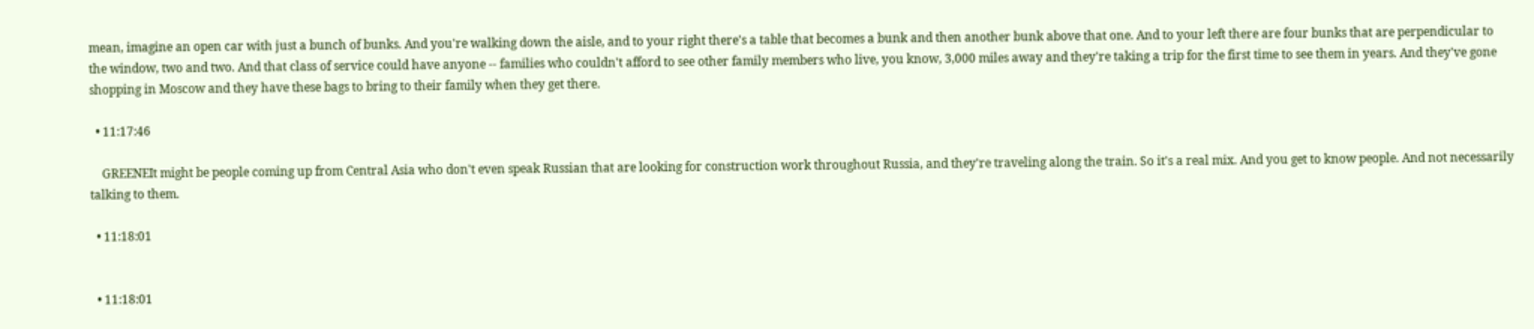mean, imagine an open car with just a bunch of bunks. And you're walking down the aisle, and to your right there's a table that becomes a bunk and then another bunk above that one. And to your left there are four bunks that are perpendicular to the window, two and two. And that class of service could have anyone -- families who couldn't afford to see other family members who live, you know, 3,000 miles away and they're taking a trip for the first time to see them in years. And they've gone shopping in Moscow and they have these bags to bring to their family when they get there.

  • 11:17:46

    GREENEIt might be people coming up from Central Asia who don't even speak Russian that are looking for construction work throughout Russia, and they're traveling along the train. So it's a real mix. And you get to know people. And not necessarily talking to them.

  • 11:18:01


  • 11:18:01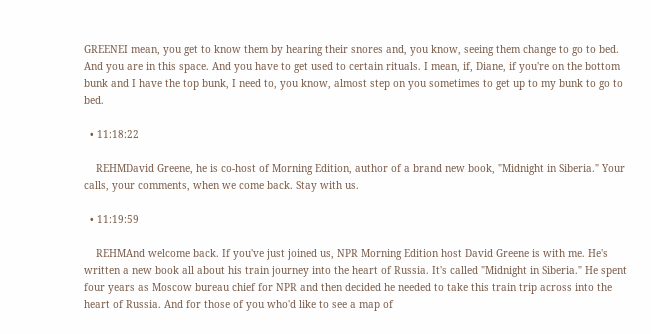GREENEI mean, you get to know them by hearing their snores and, you know, seeing them change to go to bed. And you are in this space. And you have to get used to certain rituals. I mean, if, Diane, if you're on the bottom bunk and I have the top bunk, I need to, you know, almost step on you sometimes to get up to my bunk to go to bed.

  • 11:18:22

    REHMDavid Greene, he is co-host of Morning Edition, author of a brand new book, "Midnight in Siberia." Your calls, your comments, when we come back. Stay with us.

  • 11:19:59

    REHMAnd welcome back. If you've just joined us, NPR Morning Edition host David Greene is with me. He's written a new book all about his train journey into the heart of Russia. It's called "Midnight in Siberia." He spent four years as Moscow bureau chief for NPR and then decided he needed to take this train trip across into the heart of Russia. And for those of you who'd like to see a map of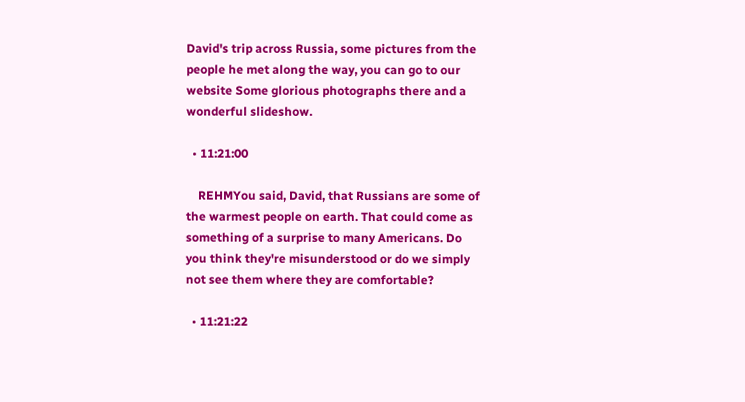David's trip across Russia, some pictures from the people he met along the way, you can go to our website Some glorious photographs there and a wonderful slideshow.

  • 11:21:00

    REHMYou said, David, that Russians are some of the warmest people on earth. That could come as something of a surprise to many Americans. Do you think they're misunderstood or do we simply not see them where they are comfortable?

  • 11:21:22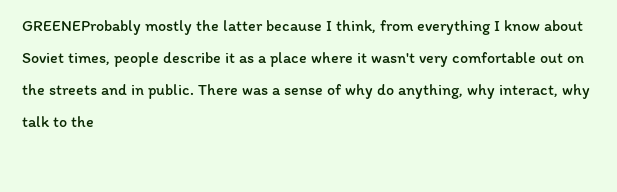GREENEProbably mostly the latter because I think, from everything I know about Soviet times, people describe it as a place where it wasn't very comfortable out on the streets and in public. There was a sense of why do anything, why interact, why talk to the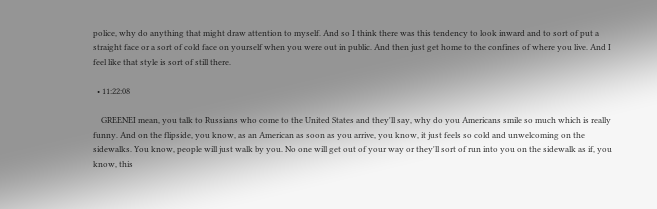police, why do anything that might draw attention to myself. And so I think there was this tendency to look inward and to sort of put a straight face or a sort of cold face on yourself when you were out in public. And then just get home to the confines of where you live. And I feel like that style is sort of still there.

  • 11:22:08

    GREENEI mean, you talk to Russians who come to the United States and they'll say, why do you Americans smile so much which is really funny. And on the flipside, you know, as an American as soon as you arrive, you know, it just feels so cold and unwelcoming on the sidewalks. You know, people will just walk by you. No one will get out of your way or they'll sort of run into you on the sidewalk as if, you know, this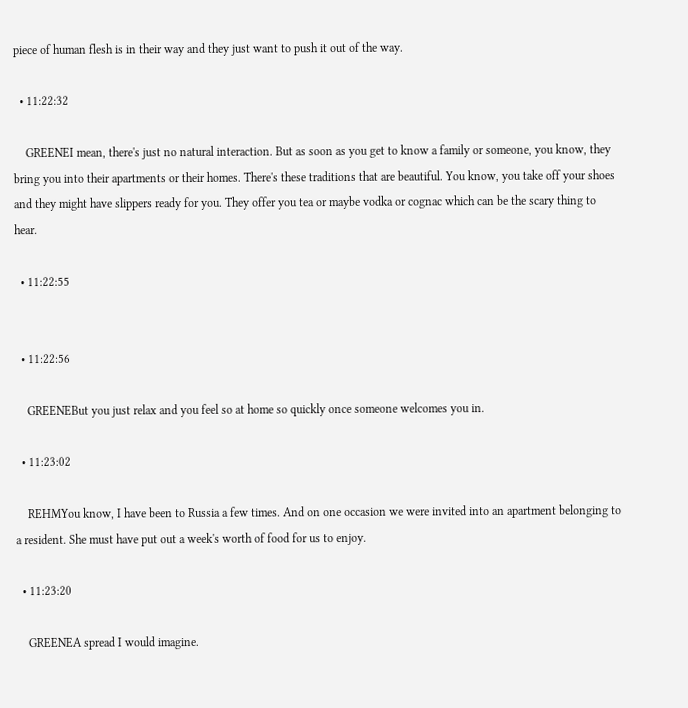piece of human flesh is in their way and they just want to push it out of the way.

  • 11:22:32

    GREENEI mean, there's just no natural interaction. But as soon as you get to know a family or someone, you know, they bring you into their apartments or their homes. There's these traditions that are beautiful. You know, you take off your shoes and they might have slippers ready for you. They offer you tea or maybe vodka or cognac which can be the scary thing to hear.

  • 11:22:55


  • 11:22:56

    GREENEBut you just relax and you feel so at home so quickly once someone welcomes you in.

  • 11:23:02

    REHMYou know, I have been to Russia a few times. And on one occasion we were invited into an apartment belonging to a resident. She must have put out a week's worth of food for us to enjoy.

  • 11:23:20

    GREENEA spread I would imagine.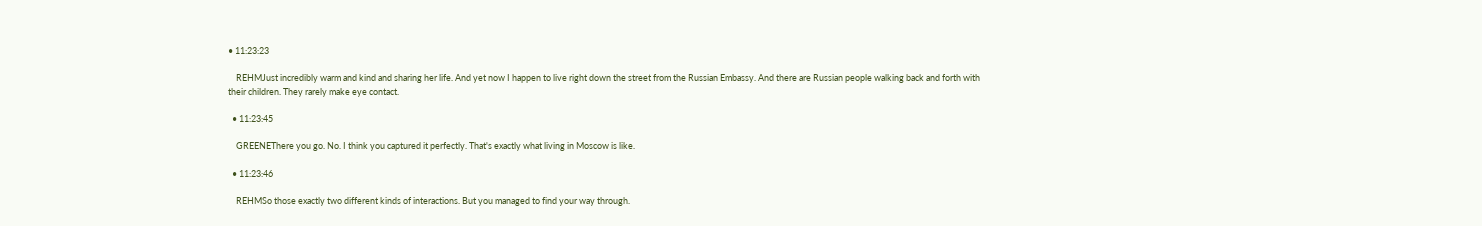• 11:23:23

    REHMJust incredibly warm and kind and sharing her life. And yet now I happen to live right down the street from the Russian Embassy. And there are Russian people walking back and forth with their children. They rarely make eye contact.

  • 11:23:45

    GREENEThere you go. No. I think you captured it perfectly. That's exactly what living in Moscow is like.

  • 11:23:46

    REHMSo those exactly two different kinds of interactions. But you managed to find your way through.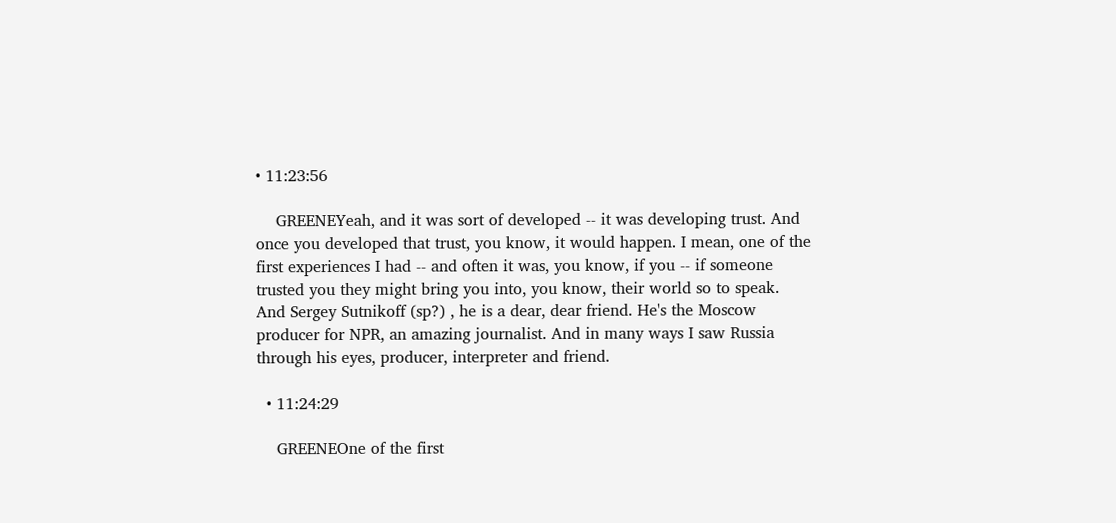• 11:23:56

    GREENEYeah, and it was sort of developed -- it was developing trust. And once you developed that trust, you know, it would happen. I mean, one of the first experiences I had -- and often it was, you know, if you -- if someone trusted you they might bring you into, you know, their world so to speak. And Sergey Sutnikoff (sp?) , he is a dear, dear friend. He's the Moscow producer for NPR, an amazing journalist. And in many ways I saw Russia through his eyes, producer, interpreter and friend.

  • 11:24:29

    GREENEOne of the first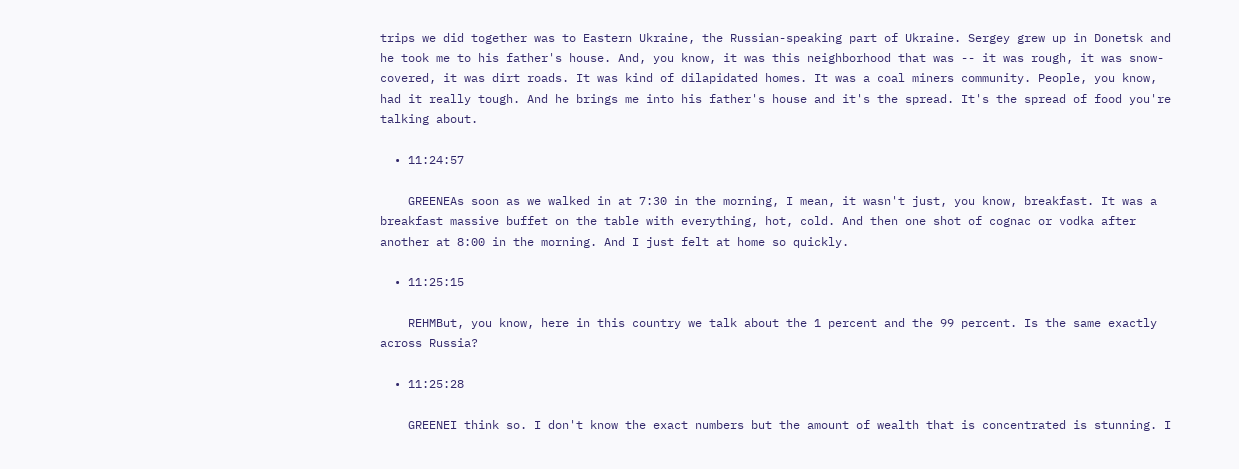trips we did together was to Eastern Ukraine, the Russian-speaking part of Ukraine. Sergey grew up in Donetsk and he took me to his father's house. And, you know, it was this neighborhood that was -- it was rough, it was snow-covered, it was dirt roads. It was kind of dilapidated homes. It was a coal miners community. People, you know, had it really tough. And he brings me into his father's house and it's the spread. It's the spread of food you're talking about.

  • 11:24:57

    GREENEAs soon as we walked in at 7:30 in the morning, I mean, it wasn't just, you know, breakfast. It was a breakfast massive buffet on the table with everything, hot, cold. And then one shot of cognac or vodka after another at 8:00 in the morning. And I just felt at home so quickly.

  • 11:25:15

    REHMBut, you know, here in this country we talk about the 1 percent and the 99 percent. Is the same exactly across Russia?

  • 11:25:28

    GREENEI think so. I don't know the exact numbers but the amount of wealth that is concentrated is stunning. I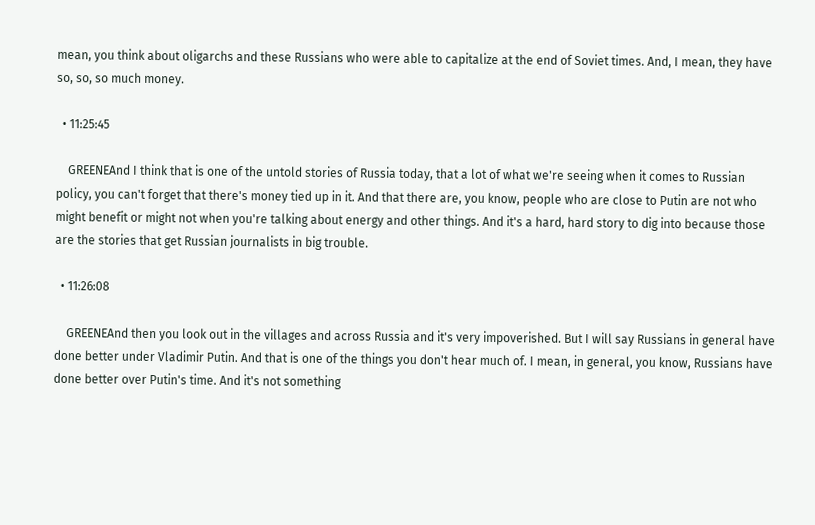mean, you think about oligarchs and these Russians who were able to capitalize at the end of Soviet times. And, I mean, they have so, so, so much money.

  • 11:25:45

    GREENEAnd I think that is one of the untold stories of Russia today, that a lot of what we're seeing when it comes to Russian policy, you can't forget that there's money tied up in it. And that there are, you know, people who are close to Putin are not who might benefit or might not when you're talking about energy and other things. And it's a hard, hard story to dig into because those are the stories that get Russian journalists in big trouble.

  • 11:26:08

    GREENEAnd then you look out in the villages and across Russia and it's very impoverished. But I will say Russians in general have done better under Vladimir Putin. And that is one of the things you don't hear much of. I mean, in general, you know, Russians have done better over Putin's time. And it's not something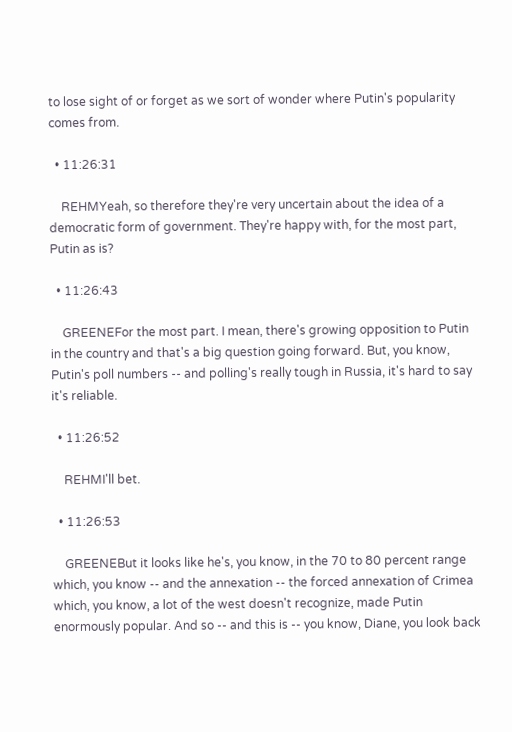to lose sight of or forget as we sort of wonder where Putin's popularity comes from.

  • 11:26:31

    REHMYeah, so therefore they're very uncertain about the idea of a democratic form of government. They're happy with, for the most part, Putin as is?

  • 11:26:43

    GREENEFor the most part. I mean, there's growing opposition to Putin in the country and that's a big question going forward. But, you know, Putin's poll numbers -- and polling's really tough in Russia, it's hard to say it's reliable.

  • 11:26:52

    REHMI'll bet.

  • 11:26:53

    GREENEBut it looks like he's, you know, in the 70 to 80 percent range which, you know -- and the annexation -- the forced annexation of Crimea which, you know, a lot of the west doesn't recognize, made Putin enormously popular. And so -- and this is -- you know, Diane, you look back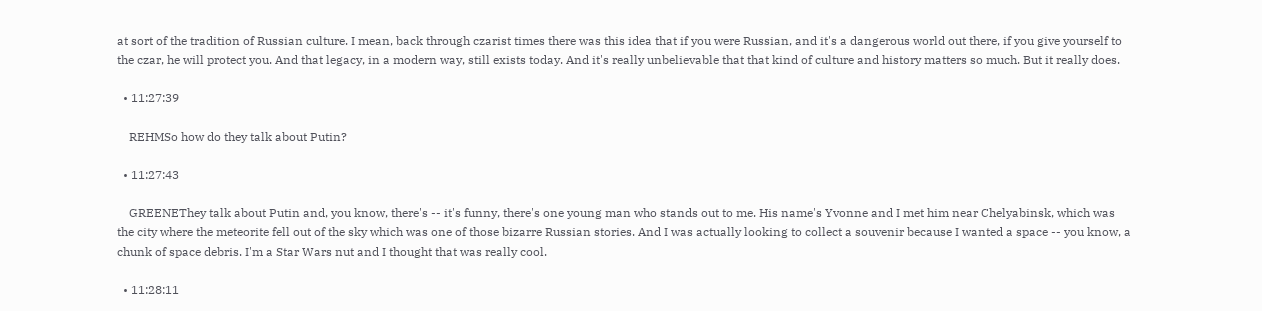at sort of the tradition of Russian culture. I mean, back through czarist times there was this idea that if you were Russian, and it's a dangerous world out there, if you give yourself to the czar, he will protect you. And that legacy, in a modern way, still exists today. And it's really unbelievable that that kind of culture and history matters so much. But it really does.

  • 11:27:39

    REHMSo how do they talk about Putin?

  • 11:27:43

    GREENEThey talk about Putin and, you know, there's -- it's funny, there's one young man who stands out to me. His name's Yvonne and I met him near Chelyabinsk, which was the city where the meteorite fell out of the sky which was one of those bizarre Russian stories. And I was actually looking to collect a souvenir because I wanted a space -- you know, a chunk of space debris. I'm a Star Wars nut and I thought that was really cool.

  • 11:28:11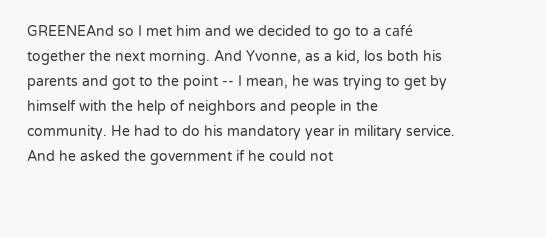GREENEAnd so I met him and we decided to go to a café together the next morning. And Yvonne, as a kid, los both his parents and got to the point -- I mean, he was trying to get by himself with the help of neighbors and people in the community. He had to do his mandatory year in military service. And he asked the government if he could not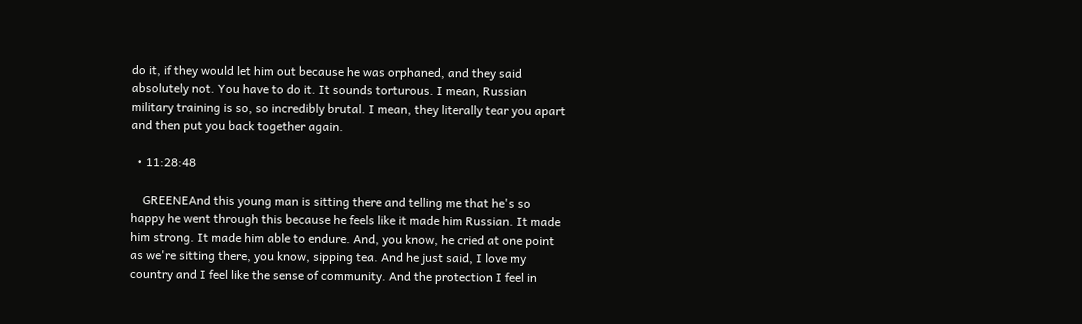do it, if they would let him out because he was orphaned, and they said absolutely not. You have to do it. It sounds torturous. I mean, Russian military training is so, so incredibly brutal. I mean, they literally tear you apart and then put you back together again.

  • 11:28:48

    GREENEAnd this young man is sitting there and telling me that he's so happy he went through this because he feels like it made him Russian. It made him strong. It made him able to endure. And, you know, he cried at one point as we're sitting there, you know, sipping tea. And he just said, I love my country and I feel like the sense of community. And the protection I feel in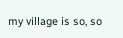my village is so, so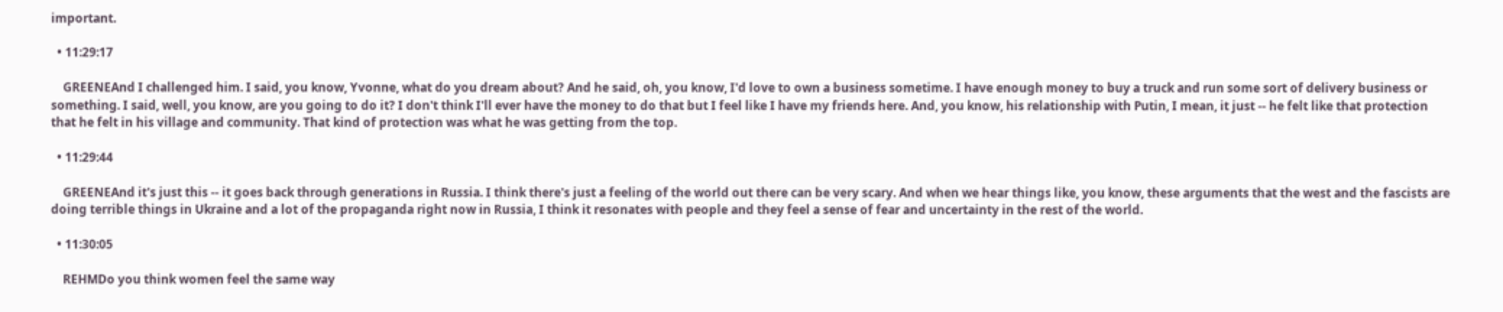important.

  • 11:29:17

    GREENEAnd I challenged him. I said, you know, Yvonne, what do you dream about? And he said, oh, you know, I'd love to own a business sometime. I have enough money to buy a truck and run some sort of delivery business or something. I said, well, you know, are you going to do it? I don't think I'll ever have the money to do that but I feel like I have my friends here. And, you know, his relationship with Putin, I mean, it just -- he felt like that protection that he felt in his village and community. That kind of protection was what he was getting from the top.

  • 11:29:44

    GREENEAnd it's just this -- it goes back through generations in Russia. I think there's just a feeling of the world out there can be very scary. And when we hear things like, you know, these arguments that the west and the fascists are doing terrible things in Ukraine and a lot of the propaganda right now in Russia, I think it resonates with people and they feel a sense of fear and uncertainty in the rest of the world.

  • 11:30:05

    REHMDo you think women feel the same way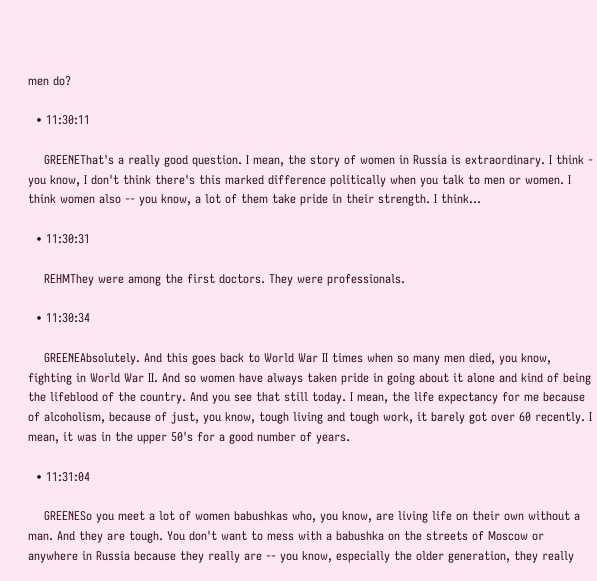men do?

  • 11:30:11

    GREENEThat's a really good question. I mean, the story of women in Russia is extraordinary. I think - you know, I don't think there's this marked difference politically when you talk to men or women. I think women also -- you know, a lot of them take pride in their strength. I think...

  • 11:30:31

    REHMThey were among the first doctors. They were professionals.

  • 11:30:34

    GREENEAbsolutely. And this goes back to World War II times when so many men died, you know, fighting in World War II. And so women have always taken pride in going about it alone and kind of being the lifeblood of the country. And you see that still today. I mean, the life expectancy for me because of alcoholism, because of just, you know, tough living and tough work, it barely got over 60 recently. I mean, it was in the upper 50's for a good number of years.

  • 11:31:04

    GREENESo you meet a lot of women babushkas who, you know, are living life on their own without a man. And they are tough. You don't want to mess with a babushka on the streets of Moscow or anywhere in Russia because they really are -- you know, especially the older generation, they really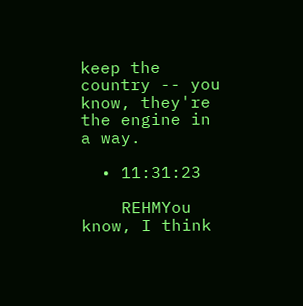keep the country -- you know, they're the engine in a way.

  • 11:31:23

    REHMYou know, I think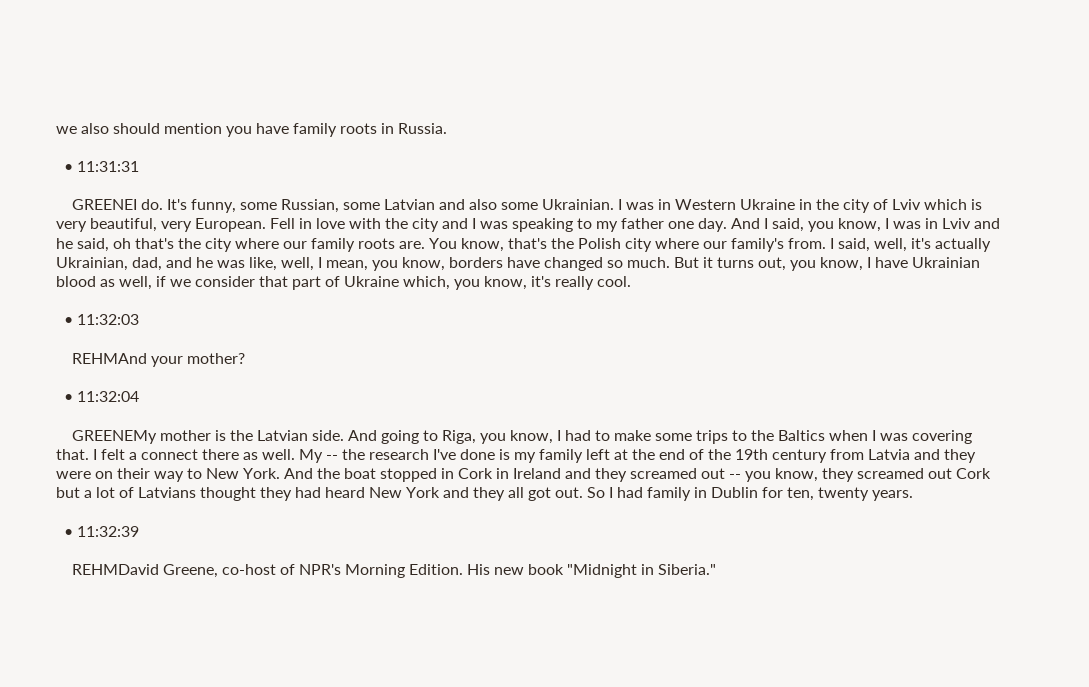we also should mention you have family roots in Russia.

  • 11:31:31

    GREENEI do. It's funny, some Russian, some Latvian and also some Ukrainian. I was in Western Ukraine in the city of Lviv which is very beautiful, very European. Fell in love with the city and I was speaking to my father one day. And I said, you know, I was in Lviv and he said, oh that's the city where our family roots are. You know, that's the Polish city where our family's from. I said, well, it's actually Ukrainian, dad, and he was like, well, I mean, you know, borders have changed so much. But it turns out, you know, I have Ukrainian blood as well, if we consider that part of Ukraine which, you know, it's really cool.

  • 11:32:03

    REHMAnd your mother?

  • 11:32:04

    GREENEMy mother is the Latvian side. And going to Riga, you know, I had to make some trips to the Baltics when I was covering that. I felt a connect there as well. My -- the research I've done is my family left at the end of the 19th century from Latvia and they were on their way to New York. And the boat stopped in Cork in Ireland and they screamed out -- you know, they screamed out Cork but a lot of Latvians thought they had heard New York and they all got out. So I had family in Dublin for ten, twenty years.

  • 11:32:39

    REHMDavid Greene, co-host of NPR's Morning Edition. His new book "Midnight in Siberia."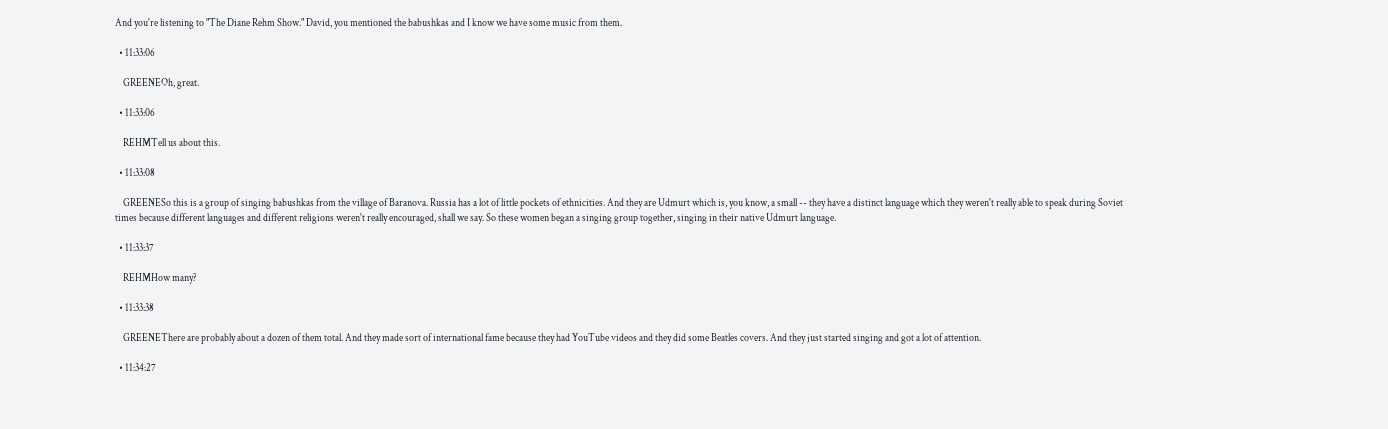And you're listening to "The Diane Rehm Show." David, you mentioned the babushkas and I know we have some music from them.

  • 11:33:06

    GREENEOh, great.

  • 11:33:06

    REHMTell us about this.

  • 11:33:08

    GREENESo this is a group of singing babushkas from the village of Baranova. Russia has a lot of little pockets of ethnicities. And they are Udmurt which is, you know, a small -- they have a distinct language which they weren't really able to speak during Soviet times because different languages and different religions weren't really encouraged, shall we say. So these women began a singing group together, singing in their native Udmurt language.

  • 11:33:37

    REHMHow many?

  • 11:33:38

    GREENEThere are probably about a dozen of them total. And they made sort of international fame because they had YouTube videos and they did some Beatles covers. And they just started singing and got a lot of attention.

  • 11:34:27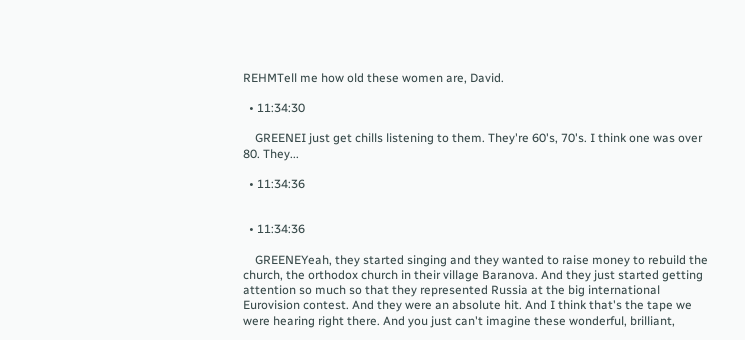REHMTell me how old these women are, David.

  • 11:34:30

    GREENEI just get chills listening to them. They're 60's, 70's. I think one was over 80. They...

  • 11:34:36


  • 11:34:36

    GREENEYeah, they started singing and they wanted to raise money to rebuild the church, the orthodox church in their village Baranova. And they just started getting attention so much so that they represented Russia at the big international Eurovision contest. And they were an absolute hit. And I think that's the tape we were hearing right there. And you just can't imagine these wonderful, brilliant,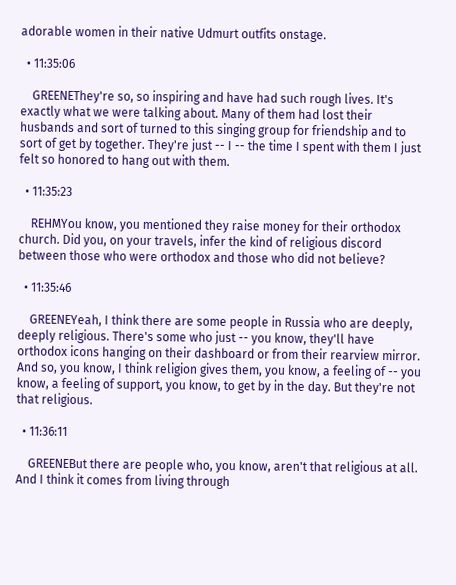adorable women in their native Udmurt outfits onstage.

  • 11:35:06

    GREENEThey're so, so inspiring and have had such rough lives. It's exactly what we were talking about. Many of them had lost their husbands and sort of turned to this singing group for friendship and to sort of get by together. They're just -- I -- the time I spent with them I just felt so honored to hang out with them.

  • 11:35:23

    REHMYou know, you mentioned they raise money for their orthodox church. Did you, on your travels, infer the kind of religious discord between those who were orthodox and those who did not believe?

  • 11:35:46

    GREENEYeah, I think there are some people in Russia who are deeply, deeply religious. There's some who just -- you know, they'll have orthodox icons hanging on their dashboard or from their rearview mirror. And so, you know, I think religion gives them, you know, a feeling of -- you know, a feeling of support, you know, to get by in the day. But they're not that religious.

  • 11:36:11

    GREENEBut there are people who, you know, aren't that religious at all. And I think it comes from living through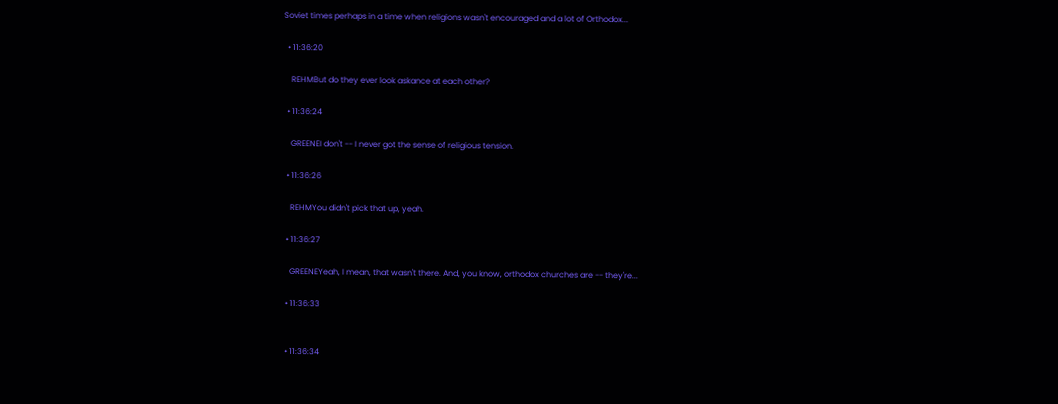Soviet times perhaps in a time when religions wasn't encouraged and a lot of Orthodox...

  • 11:36:20

    REHMBut do they ever look askance at each other?

  • 11:36:24

    GREENEI don't -- I never got the sense of religious tension.

  • 11:36:26

    REHMYou didn't pick that up, yeah.

  • 11:36:27

    GREENEYeah, I mean, that wasn't there. And, you know, orthodox churches are -- they're...

  • 11:36:33


  • 11:36:34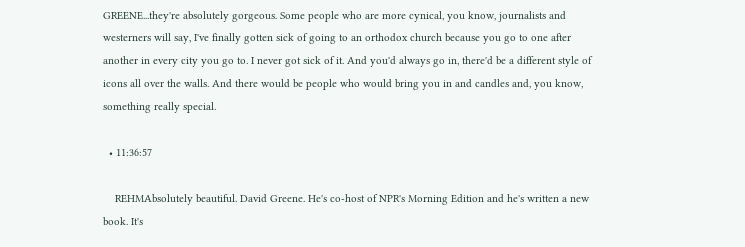GREENE...they're absolutely gorgeous. Some people who are more cynical, you know, journalists and westerners will say, I've finally gotten sick of going to an orthodox church because you go to one after another in every city you go to. I never got sick of it. And you'd always go in, there'd be a different style of icons all over the walls. And there would be people who would bring you in and candles and, you know, something really special.

  • 11:36:57

    REHMAbsolutely beautiful. David Greene. He's co-host of NPR's Morning Edition and he's written a new book. It's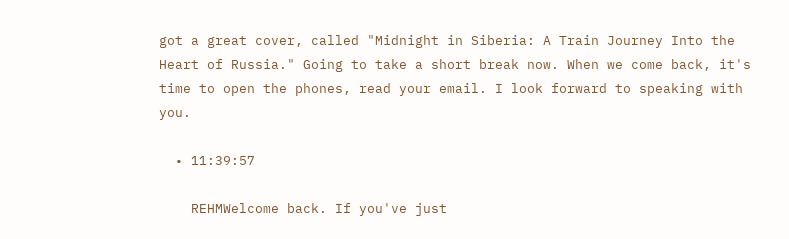got a great cover, called "Midnight in Siberia: A Train Journey Into the Heart of Russia." Going to take a short break now. When we come back, it's time to open the phones, read your email. I look forward to speaking with you.

  • 11:39:57

    REHMWelcome back. If you've just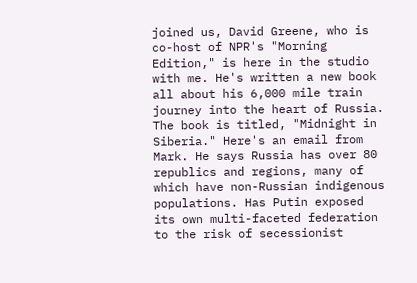joined us, David Greene, who is co-host of NPR's "Morning Edition," is here in the studio with me. He's written a new book all about his 6,000 mile train journey into the heart of Russia. The book is titled, "Midnight in Siberia." Here's an email from Mark. He says Russia has over 80 republics and regions, many of which have non-Russian indigenous populations. Has Putin exposed its own multi-faceted federation to the risk of secessionist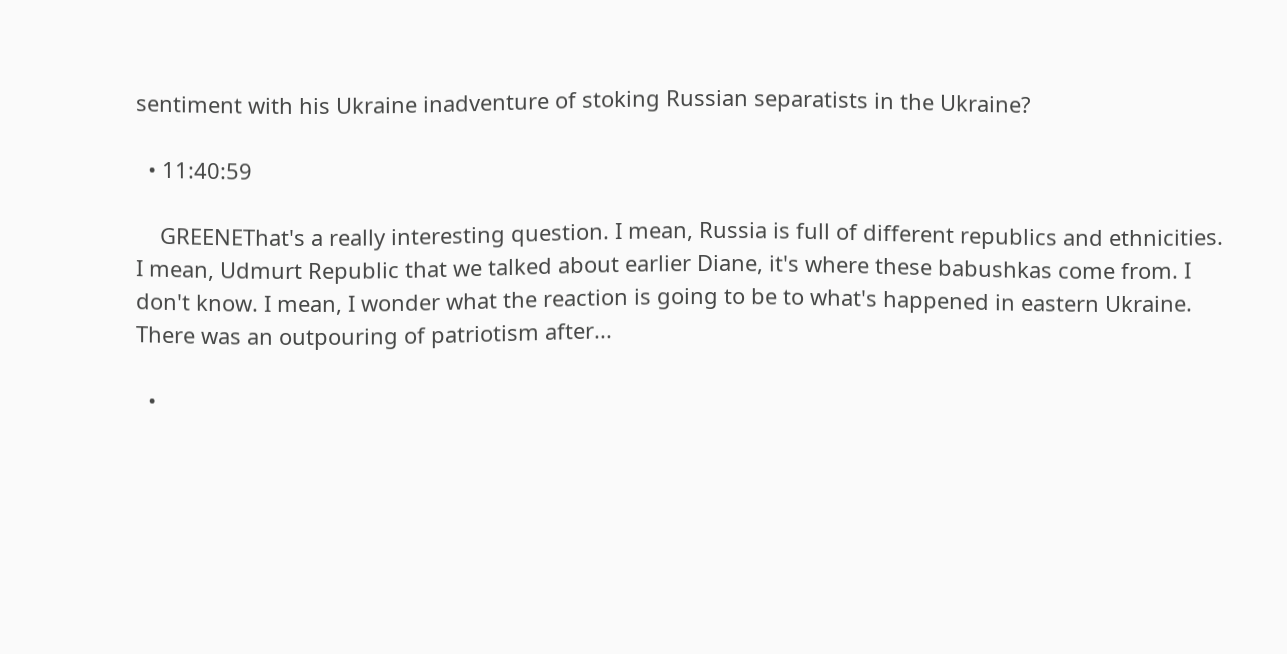sentiment with his Ukraine inadventure of stoking Russian separatists in the Ukraine?

  • 11:40:59

    GREENEThat's a really interesting question. I mean, Russia is full of different republics and ethnicities. I mean, Udmurt Republic that we talked about earlier Diane, it's where these babushkas come from. I don't know. I mean, I wonder what the reaction is going to be to what's happened in eastern Ukraine. There was an outpouring of patriotism after...

  •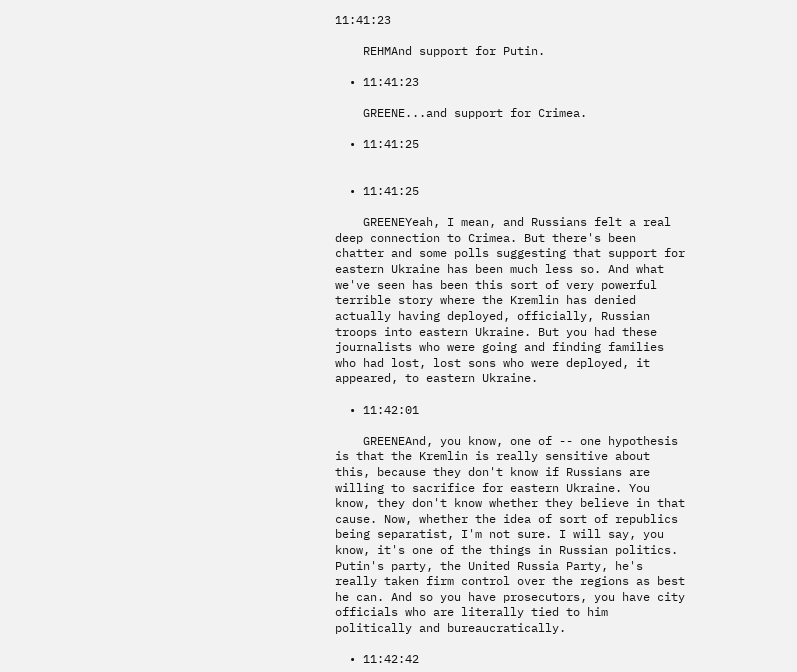11:41:23

    REHMAnd support for Putin.

  • 11:41:23

    GREENE...and support for Crimea.

  • 11:41:25


  • 11:41:25

    GREENEYeah, I mean, and Russians felt a real deep connection to Crimea. But there's been chatter and some polls suggesting that support for eastern Ukraine has been much less so. And what we've seen has been this sort of very powerful terrible story where the Kremlin has denied actually having deployed, officially, Russian troops into eastern Ukraine. But you had these journalists who were going and finding families who had lost, lost sons who were deployed, it appeared, to eastern Ukraine.

  • 11:42:01

    GREENEAnd, you know, one of -- one hypothesis is that the Kremlin is really sensitive about this, because they don't know if Russians are willing to sacrifice for eastern Ukraine. You know, they don't know whether they believe in that cause. Now, whether the idea of sort of republics being separatist, I'm not sure. I will say, you know, it's one of the things in Russian politics. Putin's party, the United Russia Party, he's really taken firm control over the regions as best he can. And so you have prosecutors, you have city officials who are literally tied to him politically and bureaucratically.

  • 11:42:42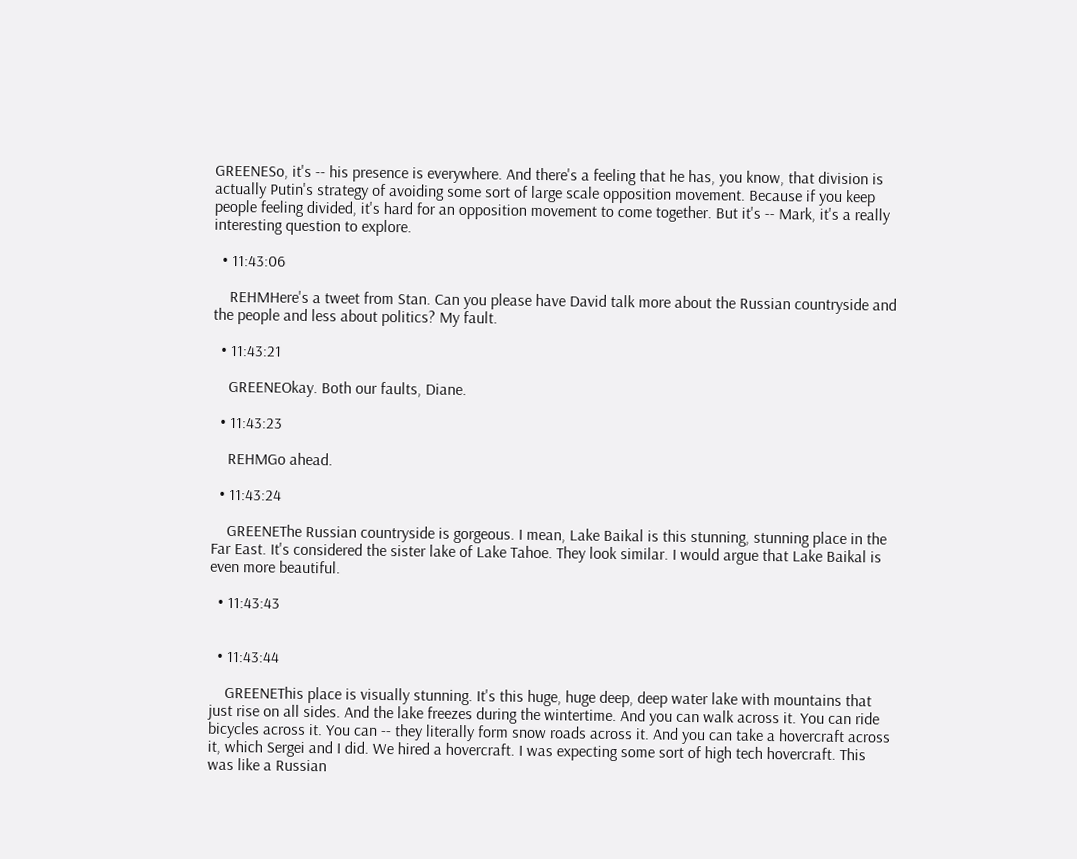GREENESo, it's -- his presence is everywhere. And there's a feeling that he has, you know, that division is actually Putin's strategy of avoiding some sort of large scale opposition movement. Because if you keep people feeling divided, it's hard for an opposition movement to come together. But it's -- Mark, it's a really interesting question to explore.

  • 11:43:06

    REHMHere's a tweet from Stan. Can you please have David talk more about the Russian countryside and the people and less about politics? My fault.

  • 11:43:21

    GREENEOkay. Both our faults, Diane.

  • 11:43:23

    REHMGo ahead.

  • 11:43:24

    GREENEThe Russian countryside is gorgeous. I mean, Lake Baikal is this stunning, stunning place in the Far East. It's considered the sister lake of Lake Tahoe. They look similar. I would argue that Lake Baikal is even more beautiful.

  • 11:43:43


  • 11:43:44

    GREENEThis place is visually stunning. It's this huge, huge deep, deep water lake with mountains that just rise on all sides. And the lake freezes during the wintertime. And you can walk across it. You can ride bicycles across it. You can -- they literally form snow roads across it. And you can take a hovercraft across it, which Sergei and I did. We hired a hovercraft. I was expecting some sort of high tech hovercraft. This was like a Russian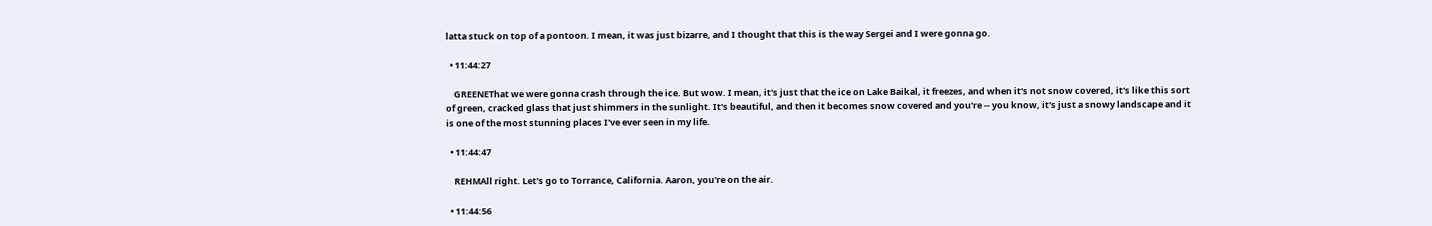latta stuck on top of a pontoon. I mean, it was just bizarre, and I thought that this is the way Sergei and I were gonna go.

  • 11:44:27

    GREENEThat we were gonna crash through the ice. But wow. I mean, it's just that the ice on Lake Baikal, it freezes, and when it's not snow covered, it's like this sort of green, cracked glass that just shimmers in the sunlight. It's beautiful, and then it becomes snow covered and you're -- you know, it's just a snowy landscape and it is one of the most stunning places I've ever seen in my life.

  • 11:44:47

    REHMAll right. Let's go to Torrance, California. Aaron, you're on the air.

  • 11:44:56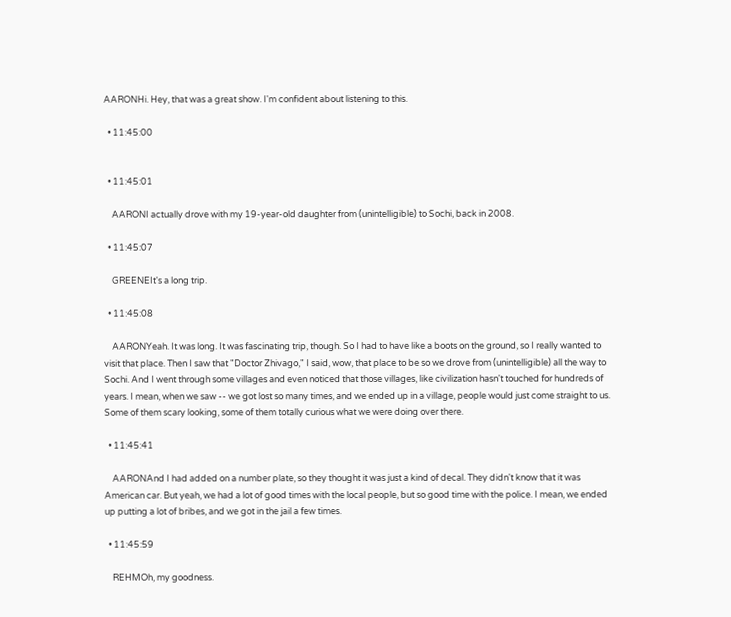AARONHi. Hey, that was a great show. I'm confident about listening to this.

  • 11:45:00


  • 11:45:01

    AARONI actually drove with my 19-year-old daughter from (unintelligible) to Sochi, back in 2008.

  • 11:45:07

    GREENEIt's a long trip.

  • 11:45:08

    AARONYeah. It was long. It was fascinating trip, though. So I had to have like a boots on the ground, so I really wanted to visit that place. Then I saw that "Doctor Zhivago," I said, wow, that place to be so we drove from (unintelligible) all the way to Sochi. And I went through some villages and even noticed that those villages, like civilization hasn't touched for hundreds of years. I mean, when we saw -- we got lost so many times, and we ended up in a village, people would just come straight to us. Some of them scary looking, some of them totally curious what we were doing over there.

  • 11:45:41

    AARONAnd I had added on a number plate, so they thought it was just a kind of decal. They didn't know that it was American car. But yeah, we had a lot of good times with the local people, but so good time with the police. I mean, we ended up putting a lot of bribes, and we got in the jail a few times.

  • 11:45:59

    REHMOh, my goodness.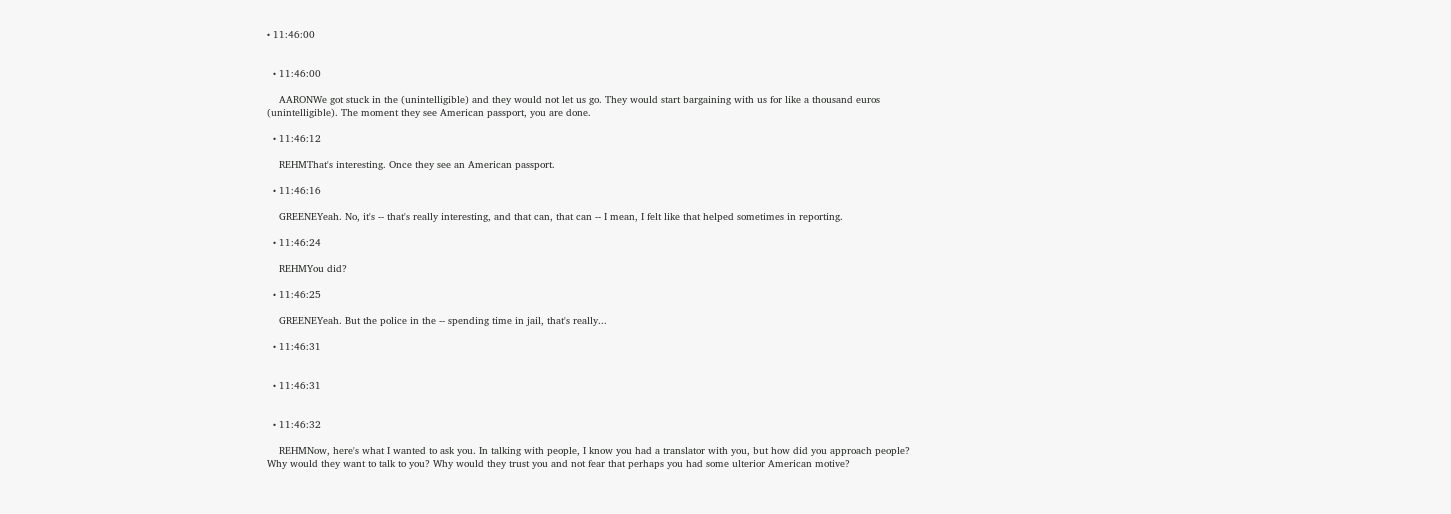• 11:46:00


  • 11:46:00

    AARONWe got stuck in the (unintelligible) and they would not let us go. They would start bargaining with us for like a thousand euros (unintelligible). The moment they see American passport, you are done.

  • 11:46:12

    REHMThat's interesting. Once they see an American passport.

  • 11:46:16

    GREENEYeah. No, it's -- that's really interesting, and that can, that can -- I mean, I felt like that helped sometimes in reporting.

  • 11:46:24

    REHMYou did?

  • 11:46:25

    GREENEYeah. But the police in the -- spending time in jail, that's really...

  • 11:46:31


  • 11:46:31


  • 11:46:32

    REHMNow, here's what I wanted to ask you. In talking with people, I know you had a translator with you, but how did you approach people? Why would they want to talk to you? Why would they trust you and not fear that perhaps you had some ulterior American motive?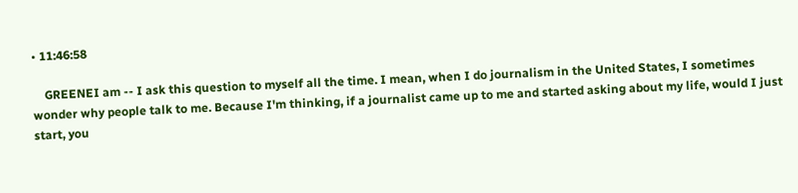• 11:46:58

    GREENEI am -- I ask this question to myself all the time. I mean, when I do journalism in the United States, I sometimes wonder why people talk to me. Because I'm thinking, if a journalist came up to me and started asking about my life, would I just start, you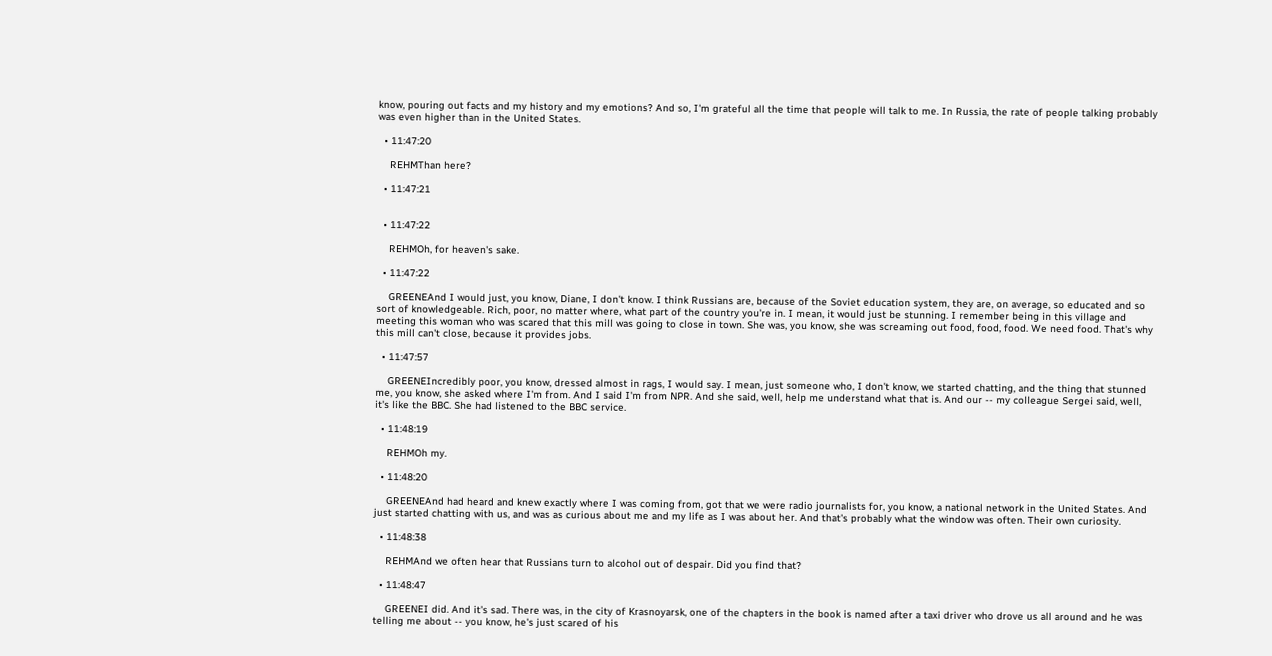know, pouring out facts and my history and my emotions? And so, I'm grateful all the time that people will talk to me. In Russia, the rate of people talking probably was even higher than in the United States.

  • 11:47:20

    REHMThan here?

  • 11:47:21


  • 11:47:22

    REHMOh, for heaven's sake.

  • 11:47:22

    GREENEAnd I would just, you know, Diane, I don't know. I think Russians are, because of the Soviet education system, they are, on average, so educated and so sort of knowledgeable. Rich, poor, no matter where, what part of the country you're in. I mean, it would just be stunning. I remember being in this village and meeting this woman who was scared that this mill was going to close in town. She was, you know, she was screaming out food, food, food. We need food. That's why this mill can't close, because it provides jobs.

  • 11:47:57

    GREENEIncredibly poor, you know, dressed almost in rags, I would say. I mean, just someone who, I don't know, we started chatting, and the thing that stunned me, you know, she asked where I'm from. And I said I'm from NPR. And she said, well, help me understand what that is. And our -- my colleague Sergei said, well, it's like the BBC. She had listened to the BBC service.

  • 11:48:19

    REHMOh my.

  • 11:48:20

    GREENEAnd had heard and knew exactly where I was coming from, got that we were radio journalists for, you know, a national network in the United States. And just started chatting with us, and was as curious about me and my life as I was about her. And that's probably what the window was often. Their own curiosity.

  • 11:48:38

    REHMAnd we often hear that Russians turn to alcohol out of despair. Did you find that?

  • 11:48:47

    GREENEI did. And it's sad. There was, in the city of Krasnoyarsk, one of the chapters in the book is named after a taxi driver who drove us all around and he was telling me about -- you know, he's just scared of his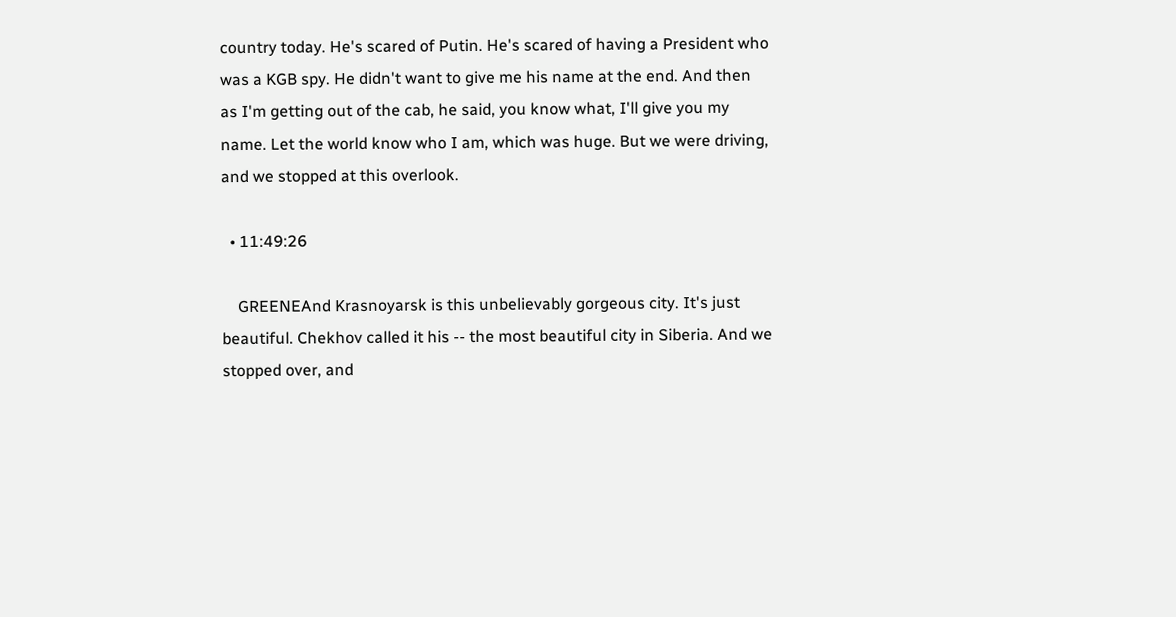country today. He's scared of Putin. He's scared of having a President who was a KGB spy. He didn't want to give me his name at the end. And then as I'm getting out of the cab, he said, you know what, I'll give you my name. Let the world know who I am, which was huge. But we were driving, and we stopped at this overlook.

  • 11:49:26

    GREENEAnd Krasnoyarsk is this unbelievably gorgeous city. It's just beautiful. Chekhov called it his -- the most beautiful city in Siberia. And we stopped over, and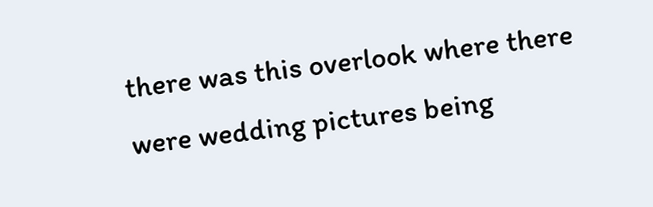there was this overlook where there were wedding pictures being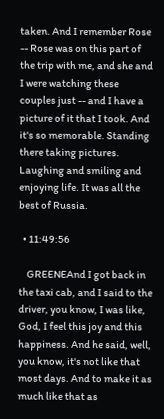taken. And I remember Rose -- Rose was on this part of the trip with me, and she and I were watching these couples just -- and I have a picture of it that I took. And it's so memorable. Standing there taking pictures. Laughing and smiling and enjoying life. It was all the best of Russia.

  • 11:49:56

    GREENEAnd I got back in the taxi cab, and I said to the driver, you know, I was like, God, I feel this joy and this happiness. And he said, well, you know, it's not like that most days. And to make it as much like that as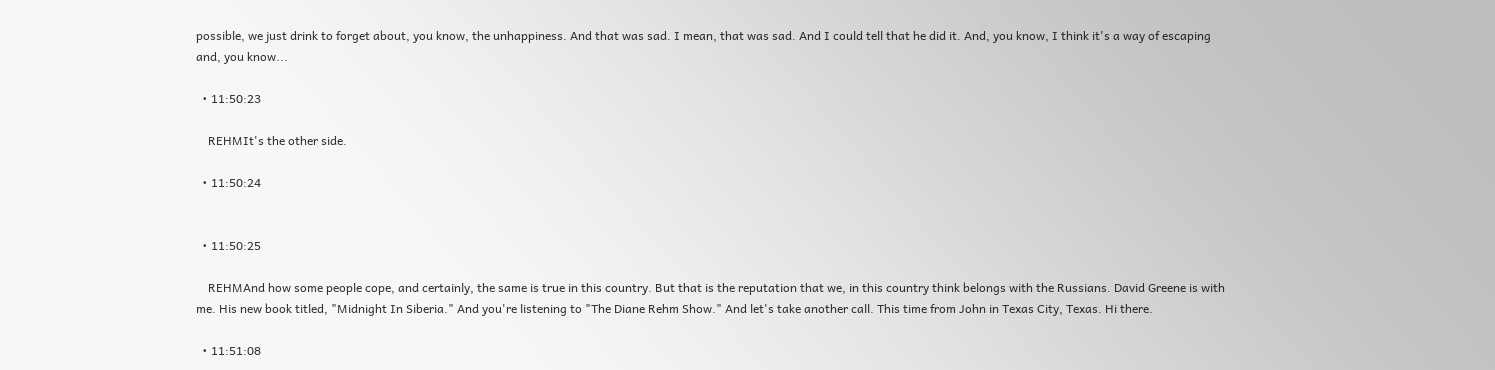possible, we just drink to forget about, you know, the unhappiness. And that was sad. I mean, that was sad. And I could tell that he did it. And, you know, I think it's a way of escaping and, you know...

  • 11:50:23

    REHMIt's the other side.

  • 11:50:24


  • 11:50:25

    REHMAnd how some people cope, and certainly, the same is true in this country. But that is the reputation that we, in this country think belongs with the Russians. David Greene is with me. His new book titled, "Midnight In Siberia." And you're listening to "The Diane Rehm Show." And let's take another call. This time from John in Texas City, Texas. Hi there.

  • 11:51:08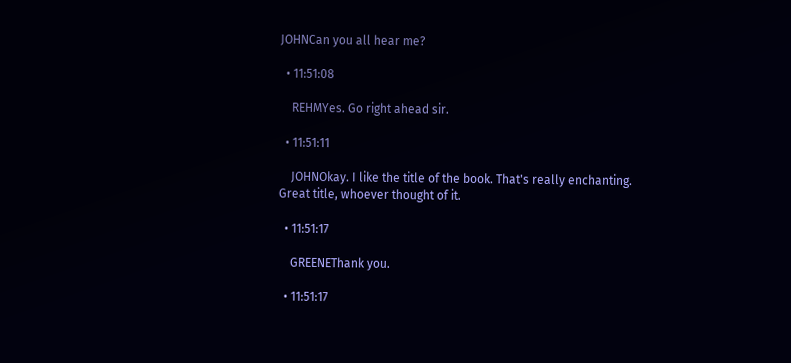JOHNCan you all hear me?

  • 11:51:08

    REHMYes. Go right ahead sir.

  • 11:51:11

    JOHNOkay. I like the title of the book. That's really enchanting. Great title, whoever thought of it.

  • 11:51:17

    GREENEThank you.

  • 11:51:17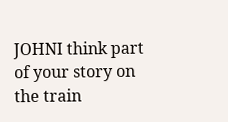JOHNI think part of your story on the train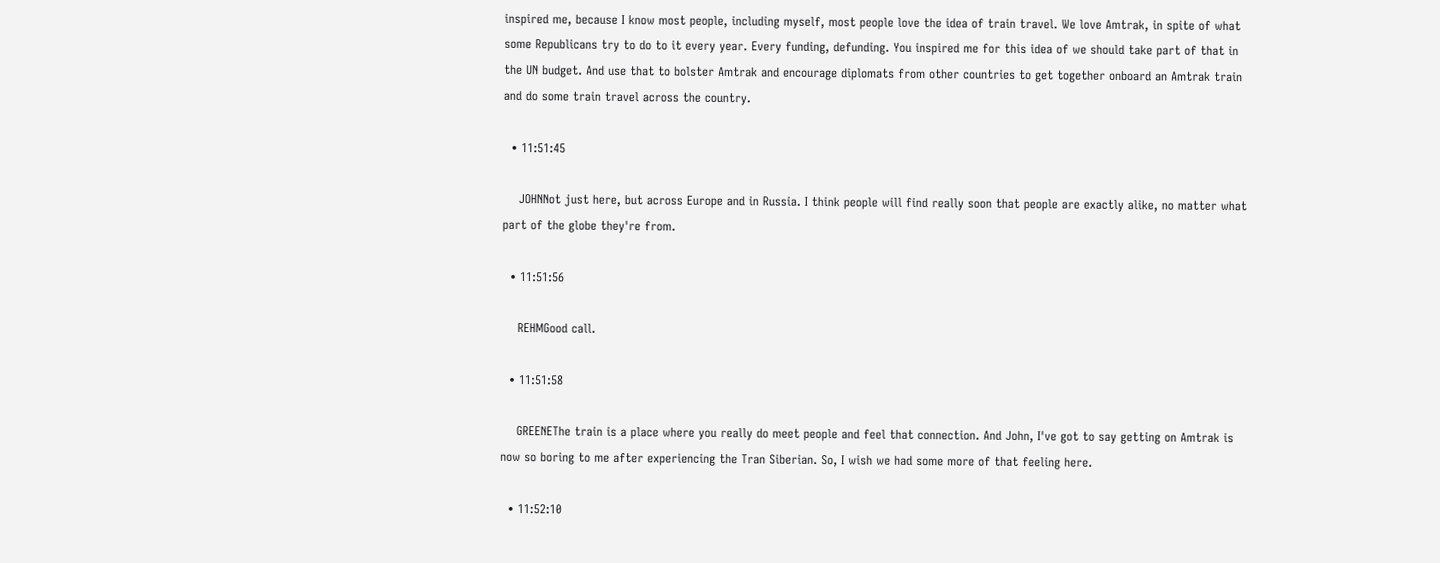inspired me, because I know most people, including myself, most people love the idea of train travel. We love Amtrak, in spite of what some Republicans try to do to it every year. Every funding, defunding. You inspired me for this idea of we should take part of that in the UN budget. And use that to bolster Amtrak and encourage diplomats from other countries to get together onboard an Amtrak train and do some train travel across the country.

  • 11:51:45

    JOHNNot just here, but across Europe and in Russia. I think people will find really soon that people are exactly alike, no matter what part of the globe they're from.

  • 11:51:56

    REHMGood call.

  • 11:51:58

    GREENEThe train is a place where you really do meet people and feel that connection. And John, I've got to say getting on Amtrak is now so boring to me after experiencing the Tran Siberian. So, I wish we had some more of that feeling here.

  • 11:52:10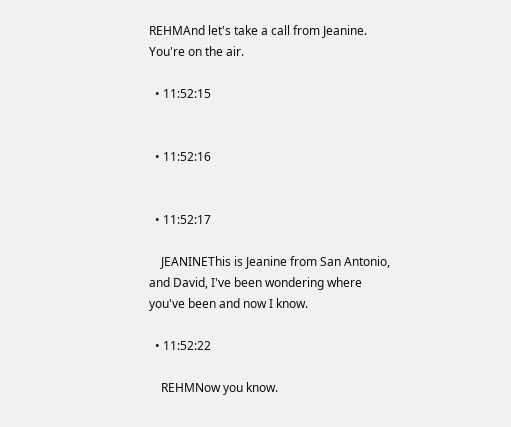REHMAnd let's take a call from Jeanine. You're on the air.

  • 11:52:15


  • 11:52:16


  • 11:52:17

    JEANINEThis is Jeanine from San Antonio, and David, I've been wondering where you've been and now I know.

  • 11:52:22

    REHMNow you know.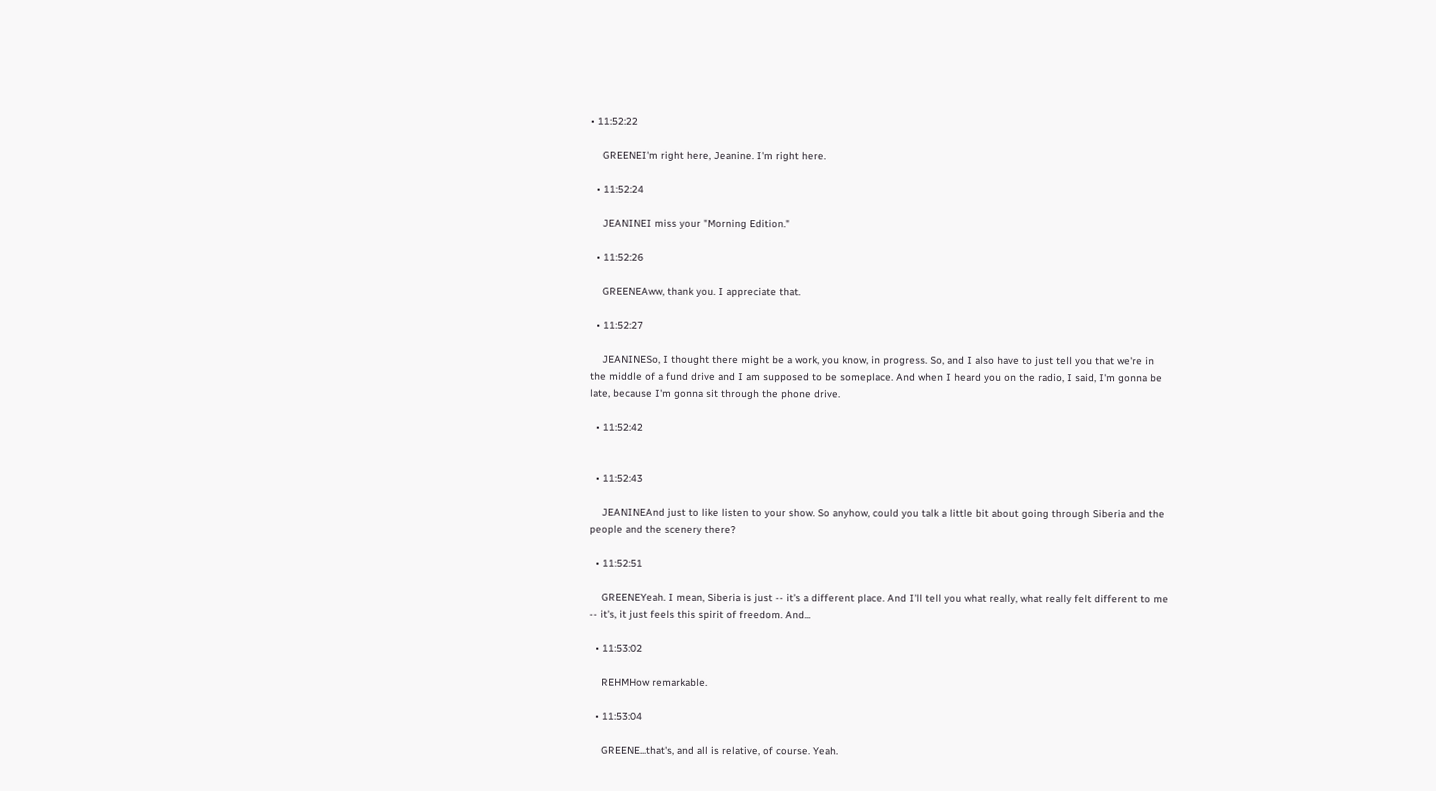• 11:52:22

    GREENEI'm right here, Jeanine. I'm right here.

  • 11:52:24

    JEANINEI miss your "Morning Edition."

  • 11:52:26

    GREENEAww, thank you. I appreciate that.

  • 11:52:27

    JEANINESo, I thought there might be a work, you know, in progress. So, and I also have to just tell you that we're in the middle of a fund drive and I am supposed to be someplace. And when I heard you on the radio, I said, I'm gonna be late, because I'm gonna sit through the phone drive.

  • 11:52:42


  • 11:52:43

    JEANINEAnd just to like listen to your show. So anyhow, could you talk a little bit about going through Siberia and the people and the scenery there?

  • 11:52:51

    GREENEYeah. I mean, Siberia is just -- it's a different place. And I'll tell you what really, what really felt different to me -- it's, it just feels this spirit of freedom. And...

  • 11:53:02

    REHMHow remarkable.

  • 11:53:04

    GREENE...that's, and all is relative, of course. Yeah.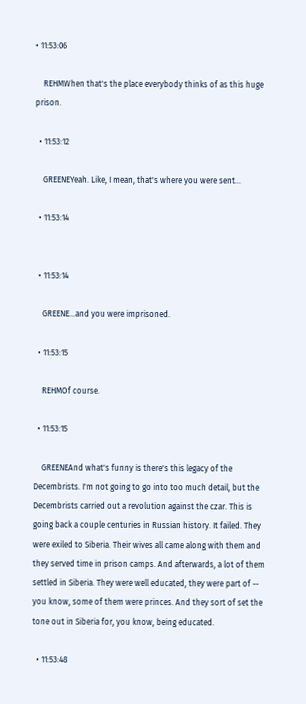• 11:53:06

    REHMWhen that's the place everybody thinks of as this huge prison.

  • 11:53:12

    GREENEYeah. Like, I mean, that's where you were sent...

  • 11:53:14


  • 11:53:14

    GREENE...and you were imprisoned.

  • 11:53:15

    REHMOf course.

  • 11:53:15

    GREENEAnd what's funny is there's this legacy of the Decembrists. I'm not going to go into too much detail, but the Decembrists carried out a revolution against the czar. This is going back a couple centuries in Russian history. It failed. They were exiled to Siberia. Their wives all came along with them and they served time in prison camps. And afterwards, a lot of them settled in Siberia. They were well educated, they were part of -- you know, some of them were princes. And they sort of set the tone out in Siberia for, you know, being educated.

  • 11:53:48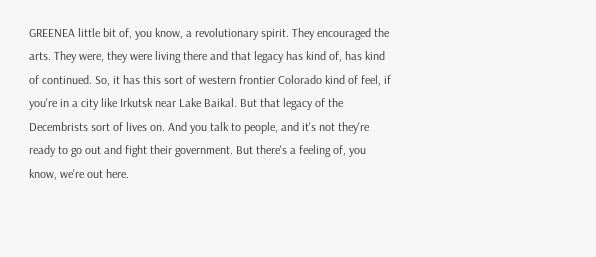GREENEA little bit of, you know, a revolutionary spirit. They encouraged the arts. They were, they were living there and that legacy has kind of, has kind of continued. So, it has this sort of western frontier Colorado kind of feel, if you're in a city like Irkutsk near Lake Baikal. But that legacy of the Decembrists sort of lives on. And you talk to people, and it's not they're ready to go out and fight their government. But there's a feeling of, you know, we're out here.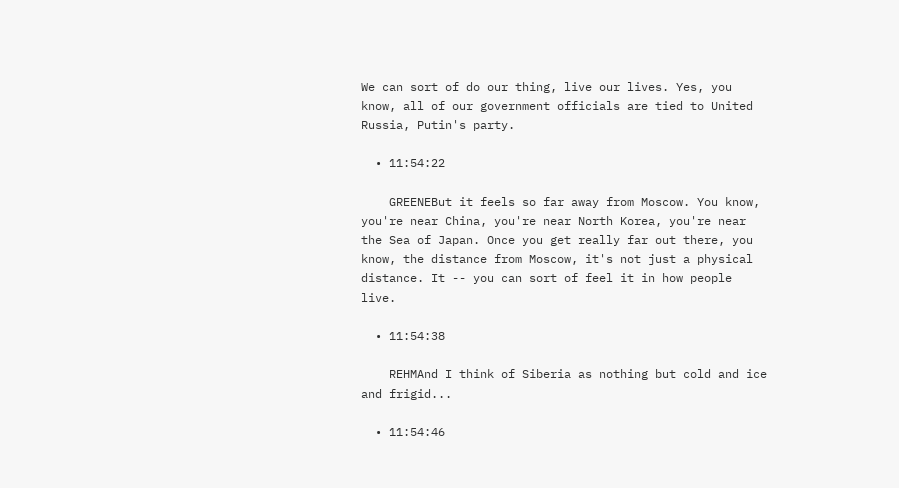We can sort of do our thing, live our lives. Yes, you know, all of our government officials are tied to United Russia, Putin's party.

  • 11:54:22

    GREENEBut it feels so far away from Moscow. You know, you're near China, you're near North Korea, you're near the Sea of Japan. Once you get really far out there, you know, the distance from Moscow, it's not just a physical distance. It -- you can sort of feel it in how people live.

  • 11:54:38

    REHMAnd I think of Siberia as nothing but cold and ice and frigid...

  • 11:54:46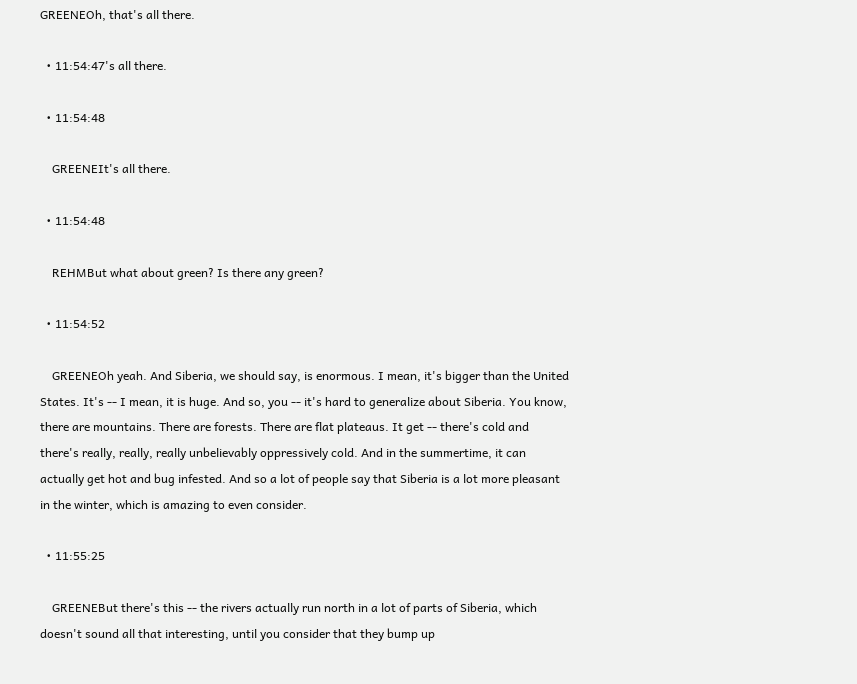GREENEOh, that's all there.

  • 11:54:47's all there.

  • 11:54:48

    GREENEIt's all there.

  • 11:54:48

    REHMBut what about green? Is there any green?

  • 11:54:52

    GREENEOh yeah. And Siberia, we should say, is enormous. I mean, it's bigger than the United States. It's -- I mean, it is huge. And so, you -- it's hard to generalize about Siberia. You know, there are mountains. There are forests. There are flat plateaus. It get -- there's cold and there's really, really, really unbelievably oppressively cold. And in the summertime, it can actually get hot and bug infested. And so a lot of people say that Siberia is a lot more pleasant in the winter, which is amazing to even consider.

  • 11:55:25

    GREENEBut there's this -- the rivers actually run north in a lot of parts of Siberia, which doesn't sound all that interesting, until you consider that they bump up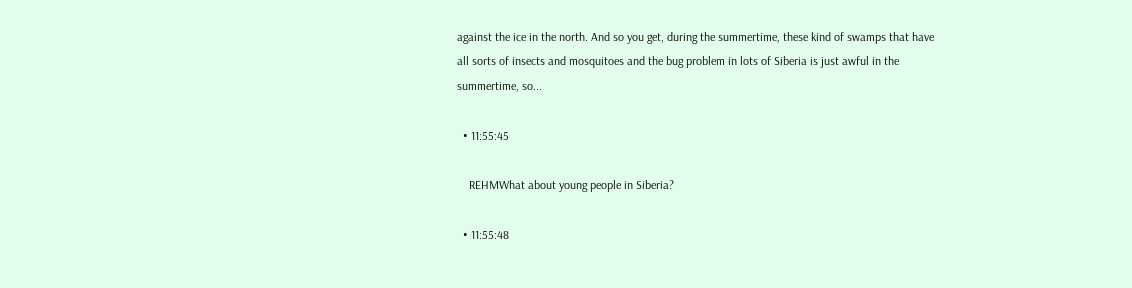against the ice in the north. And so you get, during the summertime, these kind of swamps that have all sorts of insects and mosquitoes and the bug problem in lots of Siberia is just awful in the summertime, so...

  • 11:55:45

    REHMWhat about young people in Siberia?

  • 11:55:48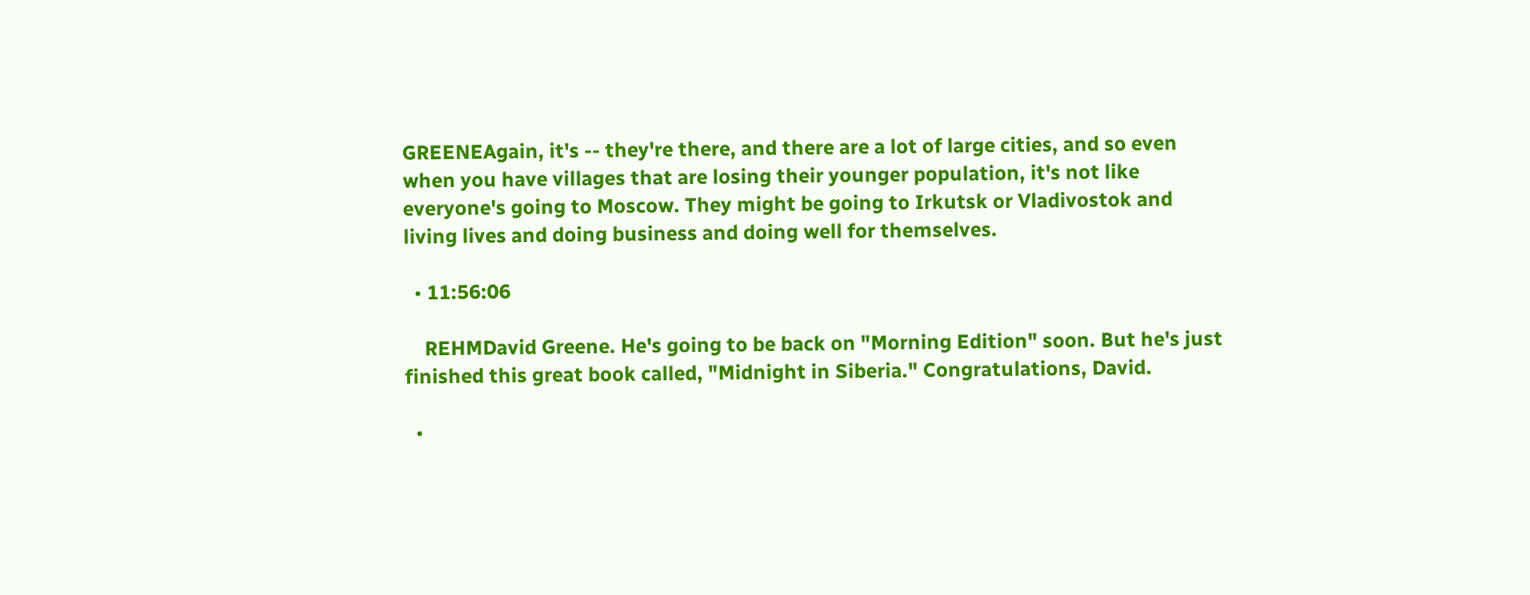GREENEAgain, it's -- they're there, and there are a lot of large cities, and so even when you have villages that are losing their younger population, it's not like everyone's going to Moscow. They might be going to Irkutsk or Vladivostok and living lives and doing business and doing well for themselves.

  • 11:56:06

    REHMDavid Greene. He's going to be back on "Morning Edition" soon. But he's just finished this great book called, "Midnight in Siberia." Congratulations, David.

  •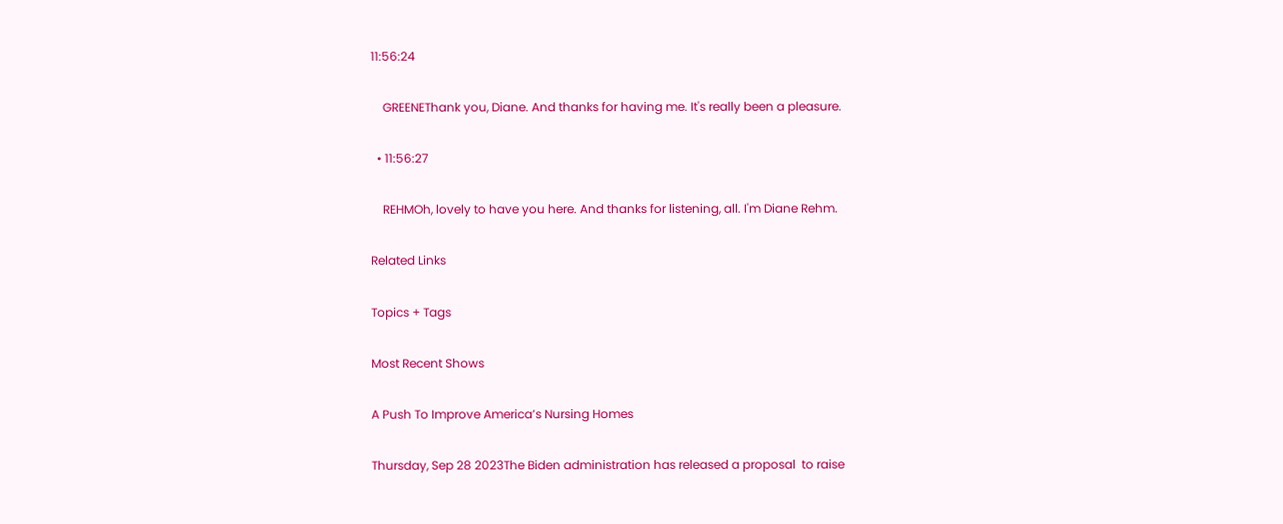11:56:24

    GREENEThank you, Diane. And thanks for having me. It's really been a pleasure.

  • 11:56:27

    REHMOh, lovely to have you here. And thanks for listening, all. I'm Diane Rehm.

Related Links

Topics + Tags

Most Recent Shows

A Push To Improve America’s Nursing Homes

Thursday, Sep 28 2023The Biden administration has released a proposal  to raise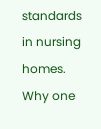standards in nursing homes. Why one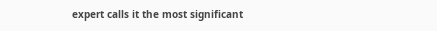expert calls it the most significant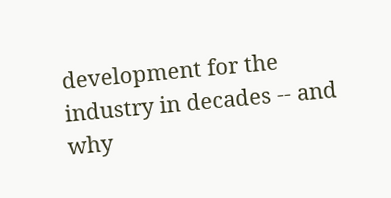development for the industry in decades -- and why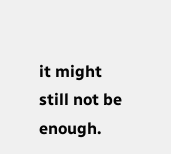it might still not be enough.